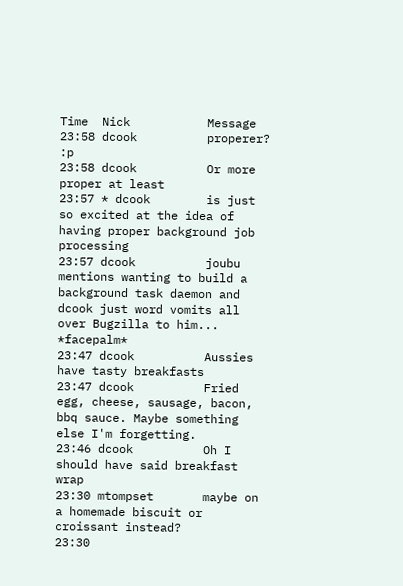Time  Nick           Message
23:58 dcook          properer? :p
23:58 dcook          Or more proper at least
23:57 * dcook        is just so excited at the idea of having proper background job processing
23:57 dcook          joubu mentions wanting to build a background task daemon and dcook just word vomits all over Bugzilla to him... *facepalm*
23:47 dcook          Aussies have tasty breakfasts
23:47 dcook          Fried egg, cheese, sausage, bacon, bbq sauce. Maybe something else I'm forgetting.
23:46 dcook          Oh I should have said breakfast wrap
23:30 mtompset       maybe on a homemade biscuit or croissant instead?
23:30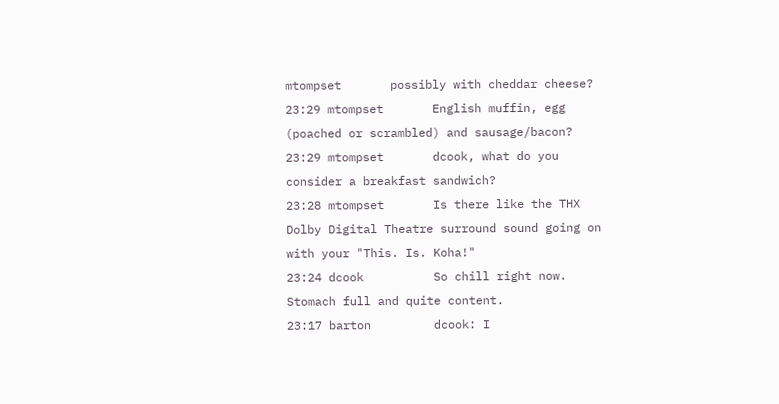mtompset       possibly with cheddar cheese?
23:29 mtompset       English muffin, egg (poached or scrambled) and sausage/bacon?
23:29 mtompset       dcook, what do you consider a breakfast sandwich?
23:28 mtompset       Is there like the THX Dolby Digital Theatre surround sound going on with your "This. Is. Koha!"
23:24 dcook          So chill right now. Stomach full and quite content.
23:17 barton         dcook: I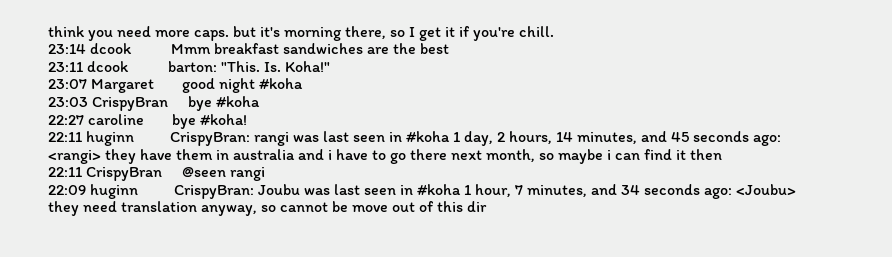think you need more caps. but it's morning there, so I get it if you're chill.
23:14 dcook          Mmm breakfast sandwiches are the best
23:11 dcook          barton: "This. Is. Koha!"
23:07 Margaret       good night #koha
23:03 CrispyBran     bye #koha
22:27 caroline       bye #koha!
22:11 huginn         CrispyBran: rangi was last seen in #koha 1 day, 2 hours, 14 minutes, and 45 seconds ago: <rangi> they have them in australia and i have to go there next month, so maybe i can find it then
22:11 CrispyBran     @seen rangi
22:09 huginn         CrispyBran: Joubu was last seen in #koha 1 hour, 7 minutes, and 34 seconds ago: <Joubu> they need translation anyway, so cannot be move out of this dir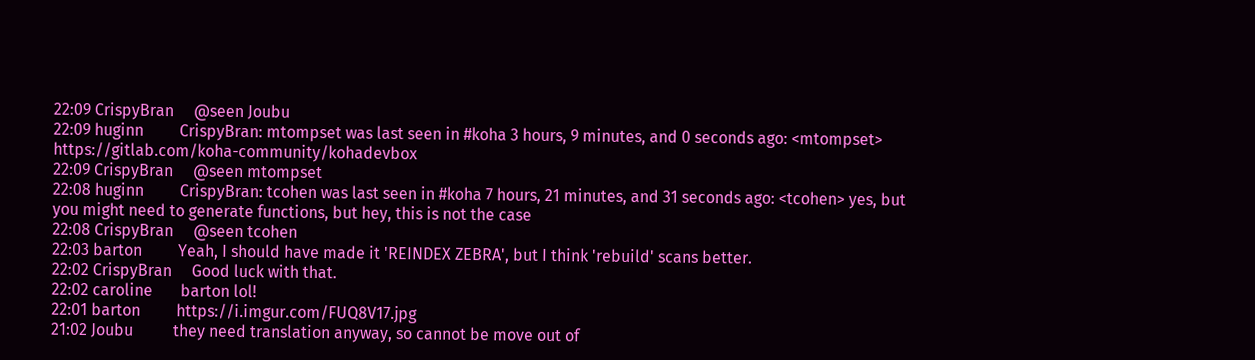22:09 CrispyBran     @seen Joubu
22:09 huginn         CrispyBran: mtompset was last seen in #koha 3 hours, 9 minutes, and 0 seconds ago: <mtompset> https://gitlab.com/koha-community/kohadevbox
22:09 CrispyBran     @seen mtompset
22:08 huginn         CrispyBran: tcohen was last seen in #koha 7 hours, 21 minutes, and 31 seconds ago: <tcohen> yes, but you might need to generate functions, but hey, this is not the case
22:08 CrispyBran     @seen tcohen
22:03 barton         Yeah, I should have made it 'REINDEX ZEBRA', but I think 'rebuild' scans better.
22:02 CrispyBran     Good luck with that.
22:02 caroline       barton lol!
22:01 barton         https://i.imgur.com/FUQ8V17.jpg
21:02 Joubu          they need translation anyway, so cannot be move out of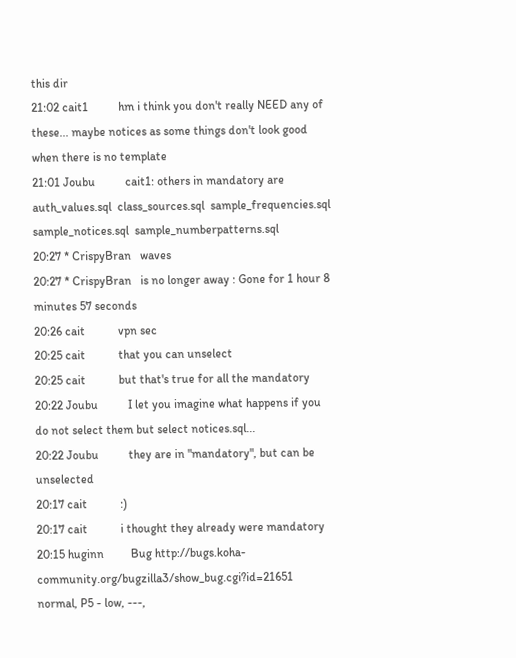this dir
21:02 cait1          hm i think you don't really NEED any of these... maybe notices as some things don't look good when there is no template
21:01 Joubu          cait1: others in mandatory are auth_values.sql  class_sources.sql  sample_frequencies.sql  sample_notices.sql  sample_numberpatterns.sql
20:27 * CrispyBran   waves
20:27 * CrispyBran   is no longer away : Gone for 1 hour 8 minutes 57 seconds
20:26 cait           vpn sec
20:25 cait           that you can unselect
20:25 cait           but that's true for all the mandatory
20:22 Joubu          I let you imagine what happens if you do not select them but select notices.sql...
20:22 Joubu          they are in "mandatory", but can be unselected
20:17 cait           :)
20:17 cait           i thought they already were mandatory
20:15 huginn         Bug http://bugs.koha-community.org/bugzilla3/show_bug.cgi?id=21651 normal, P5 - low, ---,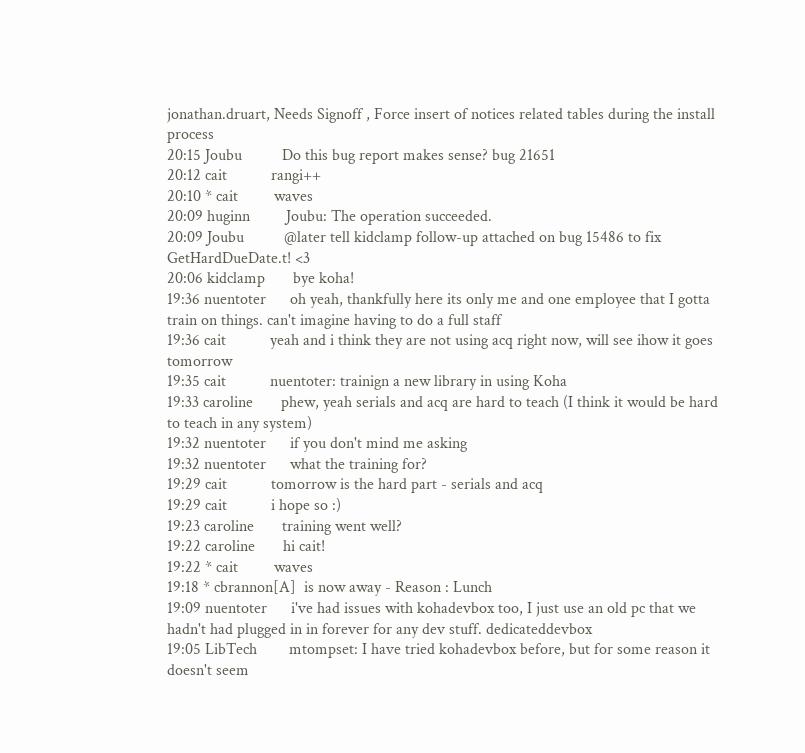jonathan.druart, Needs Signoff , Force insert of notices related tables during the install process
20:15 Joubu          Do this bug report makes sense? bug 21651
20:12 cait           rangi++
20:10 * cait         waves
20:09 huginn         Joubu: The operation succeeded.
20:09 Joubu          @later tell kidclamp follow-up attached on bug 15486 to fix GetHardDueDate.t! <3
20:06 kidclamp       bye koha!
19:36 nuentoter      oh yeah, thankfully here its only me and one employee that I gotta train on things. can't imagine having to do a full staff
19:36 cait           yeah and i think they are not using acq right now, will see ihow it goes tomorrow
19:35 cait           nuentoter: trainign a new library in using Koha
19:33 caroline       phew, yeah serials and acq are hard to teach (I think it would be hard to teach in any system)
19:32 nuentoter      if you don't mind me asking
19:32 nuentoter      what the training for?
19:29 cait           tomorrow is the hard part - serials and acq
19:29 cait           i hope so :)
19:23 caroline       training went well?
19:22 caroline       hi cait!
19:22 * cait         waves
19:18 * cbrannon[A]  is now away - Reason : Lunch
19:09 nuentoter      i've had issues with kohadevbox too, I just use an old pc that we hadn't had plugged in in forever for any dev stuff. dedicateddevbox
19:05 LibTech        mtompset: I have tried kohadevbox before, but for some reason it doesn't seem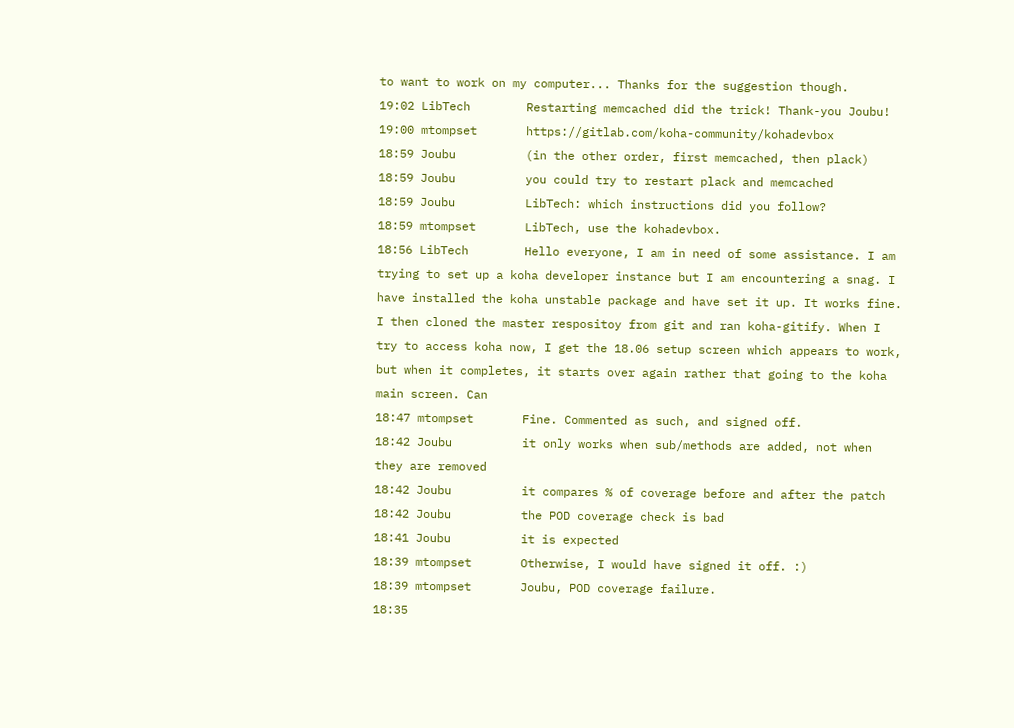to want to work on my computer... Thanks for the suggestion though.
19:02 LibTech        Restarting memcached did the trick! Thank-you Joubu!
19:00 mtompset       https://gitlab.com/koha-community/kohadevbox
18:59 Joubu          (in the other order, first memcached, then plack)
18:59 Joubu          you could try to restart plack and memcached
18:59 Joubu          LibTech: which instructions did you follow?
18:59 mtompset       LibTech, use the kohadevbox.
18:56 LibTech        Hello everyone, I am in need of some assistance. I am trying to set up a koha developer instance but I am encountering a snag. I have installed the koha unstable package and have set it up. It works fine. I then cloned the master respositoy from git and ran koha-gitify. When I try to access koha now, I get the 18.06 setup screen which appears to work, but when it completes, it starts over again rather that going to the koha main screen. Can
18:47 mtompset       Fine. Commented as such, and signed off.
18:42 Joubu          it only works when sub/methods are added, not when they are removed
18:42 Joubu          it compares % of coverage before and after the patch
18:42 Joubu          the POD coverage check is bad
18:41 Joubu          it is expected
18:39 mtompset       Otherwise, I would have signed it off. :)
18:39 mtompset       Joubu, POD coverage failure.
18:35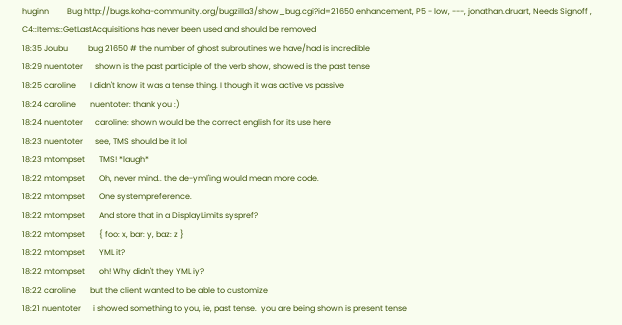huginn         Bug http://bugs.koha-community.org/bugzilla3/show_bug.cgi?id=21650 enhancement, P5 - low, ---, jonathan.druart, Needs Signoff , C4::Items::GetLastAcquisitions has never been used and should be removed
18:35 Joubu          bug 21650 # the number of ghost subroutines we have/had is incredible
18:29 nuentoter      shown is the past participle of the verb show, showed is the past tense
18:25 caroline       I didn't know it was a tense thing. I though it was active vs passive
18:24 caroline       nuentoter: thank you :)
18:24 nuentoter      caroline: shown would be the correct english for its use here
18:23 nuentoter      see, TMS should be it lol
18:23 mtompset       TMS! *laugh*
18:22 mtompset       Oh, never mind.. the de-yml'ing would mean more code.
18:22 mtompset       One systempreference.
18:22 mtompset       And store that in a DisplayLimits syspref?
18:22 mtompset       { foo: x, bar: y, baz: z }
18:22 mtompset       YML it?
18:22 mtompset       oh! Why didn't they YML iy?
18:22 caroline       but the client wanted to be able to customize
18:21 nuentoter      i showed something to you, ie, past tense.  you are being shown is present tense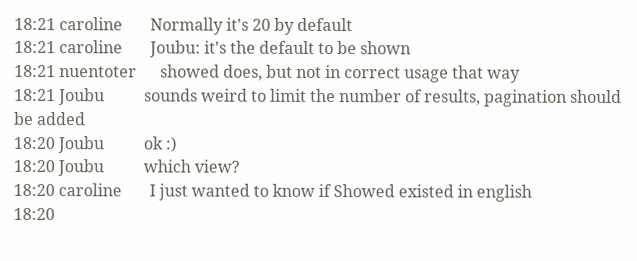18:21 caroline       Normally it's 20 by default
18:21 caroline       Joubu: it's the default to be shown
18:21 nuentoter      showed does, but not in correct usage that way
18:21 Joubu          sounds weird to limit the number of results, pagination should be added
18:20 Joubu          ok :)
18:20 Joubu          which view?
18:20 caroline       I just wanted to know if Showed existed in english
18:20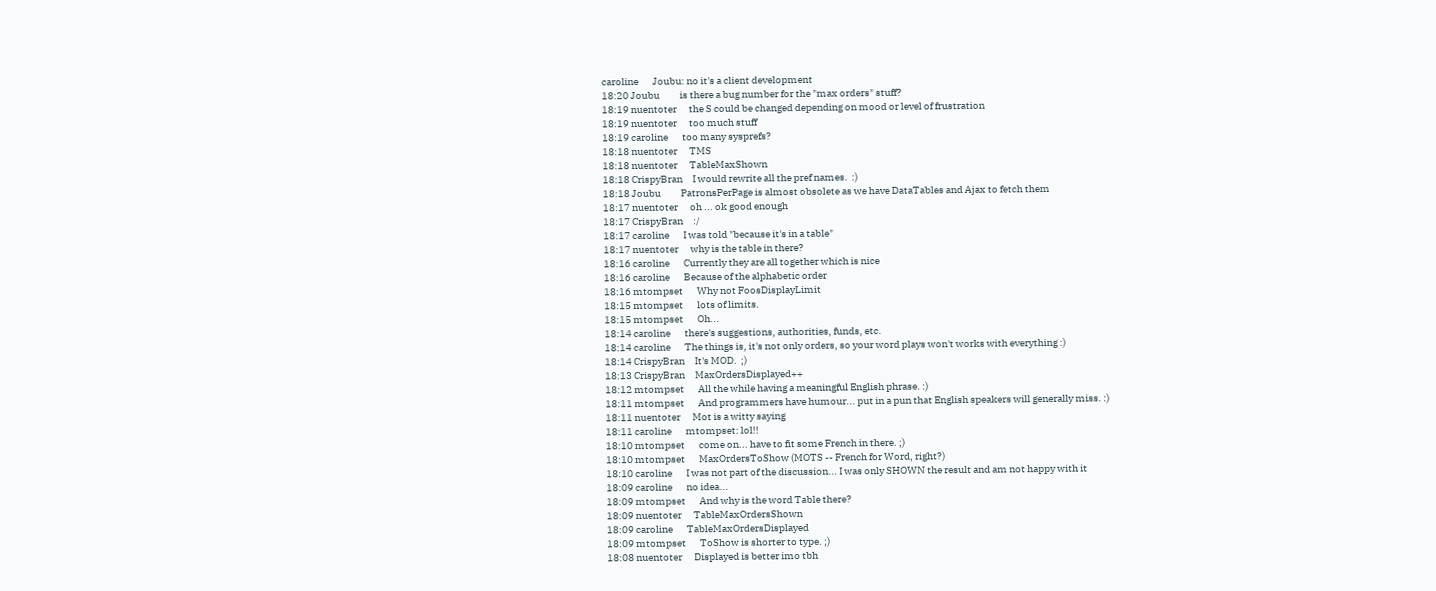caroline       Joubu: no it's a client development
18:20 Joubu          is there a bug number for the "max orders" stuff?
18:19 nuentoter      the S could be changed depending on mood or level of frustration
18:19 nuentoter      too much stuff
18:19 caroline       too many sysprefs?
18:18 nuentoter      TMS
18:18 nuentoter      TableMaxShown
18:18 CrispyBran     I would rewrite all the pref names.  :)
18:18 Joubu          PatronsPerPage is almost obsolete as we have DataTables and Ajax to fetch them
18:17 nuentoter      oh ... ok good enough
18:17 CrispyBran     :/
18:17 caroline       I was told "because it's in a table"
18:17 nuentoter      why is the table in there?
18:16 caroline       Currently they are all together which is nice
18:16 caroline       Because of the alphabetic order
18:16 mtompset       Why not FoosDisplayLimit
18:15 mtompset       lots of limits.
18:15 mtompset       Oh...
18:14 caroline       there's suggestions, authorities, funds, etc.
18:14 caroline       The things is, it's not only orders, so your word plays won't works with everything :)
18:14 CrispyBran     It's MOD.  ;)
18:13 CrispyBran     MaxOrdersDisplayed++
18:12 mtompset       All the while having a meaningful English phrase. :)
18:11 mtompset       And programmers have humour... put in a pun that English speakers will generally miss. :)
18:11 nuentoter      Mot is a witty saying
18:11 caroline       mtompset: lol!!
18:10 mtompset       come on... have to fit some French in there. ;)
18:10 mtompset       MaxOrdersToShow (MOTS -- French for Word, right?)
18:10 caroline       I was not part of the discussion... I was only SHOWN the result and am not happy with it
18:09 caroline       no idea...
18:09 mtompset       And why is the word Table there?
18:09 nuentoter      TableMaxOrdersShown
18:09 caroline       TableMaxOrdersDisplayed
18:09 mtompset       ToShow is shorter to type. ;)
18:08 nuentoter      Displayed is better imo tbh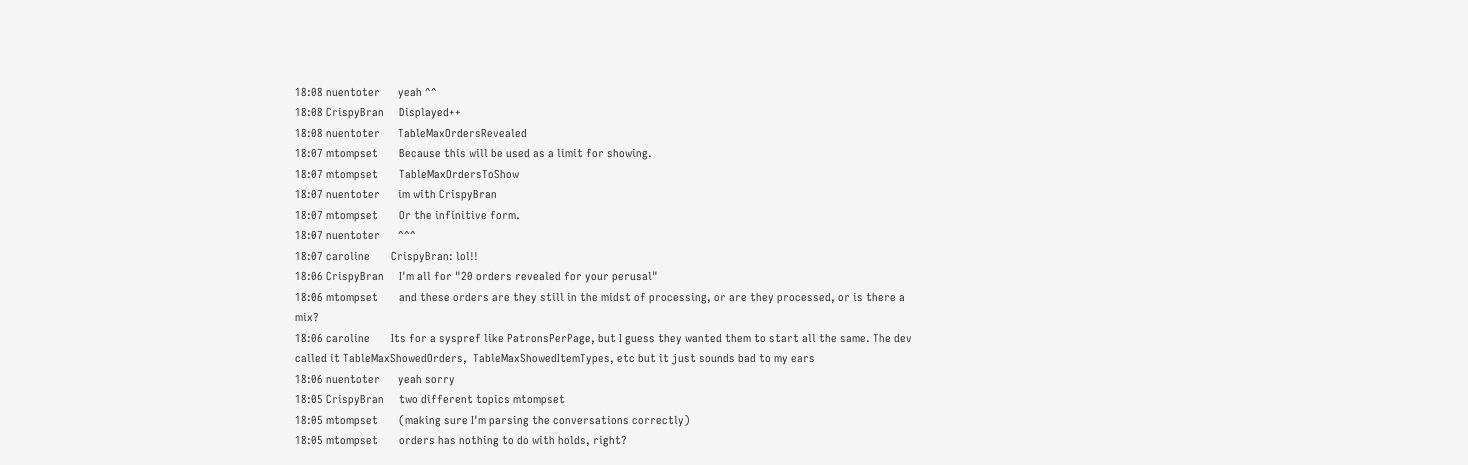18:08 nuentoter      yeah ^^
18:08 CrispyBran     Displayed++
18:08 nuentoter      TableMaxOrdersRevealed
18:07 mtompset       Because this will be used as a limit for showing.
18:07 mtompset       TableMaxOrdersToShow
18:07 nuentoter      im with CrispyBran
18:07 mtompset       Or the infinitive form.
18:07 nuentoter      ^^^
18:07 caroline       CrispyBran: lol!!
18:06 CrispyBran     I'm all for "20 orders revealed for your perusal"
18:06 mtompset       and these orders are they still in the midst of processing, or are they processed, or is there a mix?
18:06 caroline       Its for a syspref like PatronsPerPage, but I guess they wanted them to start all the same. The dev called it TableMaxShowedOrders,  TableMaxShowedItemTypes, etc but it just sounds bad to my ears
18:06 nuentoter      yeah sorry
18:05 CrispyBran     two different topics mtompset
18:05 mtompset       (making sure I'm parsing the conversations correctly)
18:05 mtompset       orders has nothing to do with holds, right?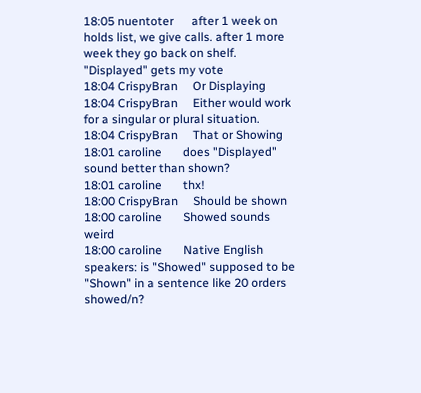18:05 nuentoter      after 1 week on holds list, we give calls. after 1 more week they go back on shelf.      "Displayed" gets my vote
18:04 CrispyBran     Or Displaying
18:04 CrispyBran     Either would work for a singular or plural situation.
18:04 CrispyBran     That or Showing
18:01 caroline       does "Displayed" sound better than shown?
18:01 caroline       thx!
18:00 CrispyBran     Should be shown
18:00 caroline       Showed sounds weird
18:00 caroline       Native English speakers: is "Showed" supposed to be "Shown" in a sentence like 20 orders showed/n?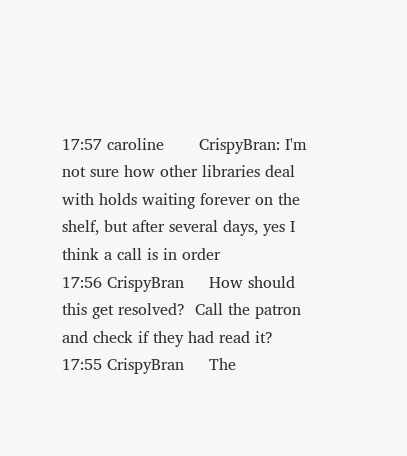17:57 caroline       CrispyBran: I'm not sure how other libraries deal with holds waiting forever on the shelf, but after several days, yes I think a call is in order
17:56 CrispyBran     How should this get resolved?  Call the patron and check if they had read it?
17:55 CrispyBran     The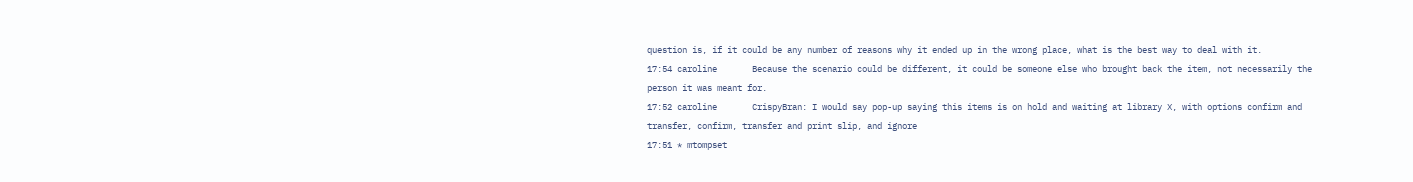question is, if it could be any number of reasons why it ended up in the wrong place, what is the best way to deal with it.
17:54 caroline       Because the scenario could be different, it could be someone else who brought back the item, not necessarily the person it was meant for.
17:52 caroline       CrispyBran: I would say pop-up saying this items is on hold and waiting at library X, with options confirm and transfer, confirm, transfer and print slip, and ignore
17:51 * mtompset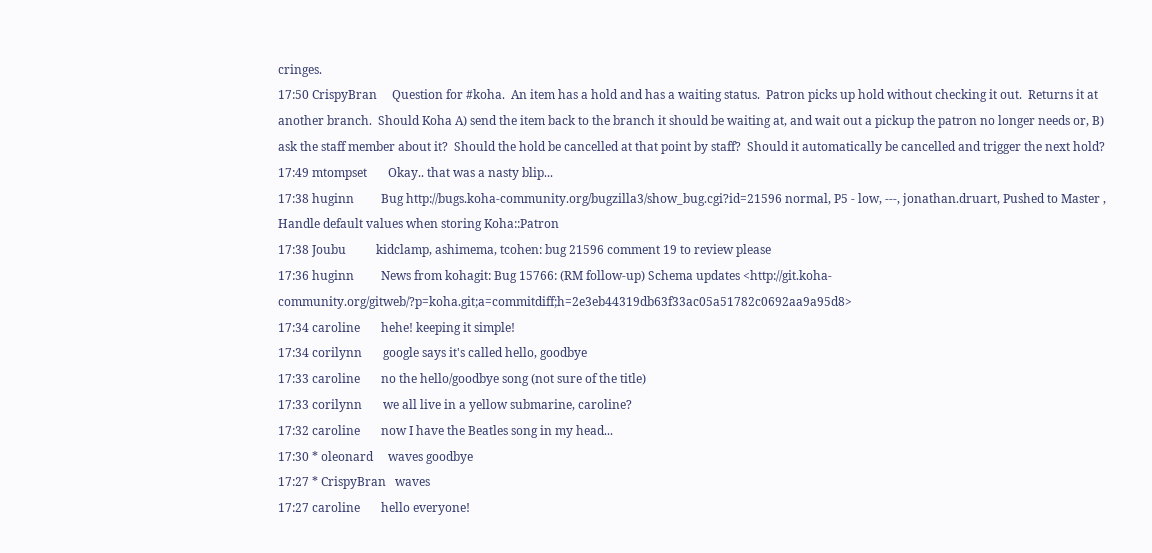cringes.
17:50 CrispyBran     Question for #koha.  An item has a hold and has a waiting status.  Patron picks up hold without checking it out.  Returns it at another branch.  Should Koha A) send the item back to the branch it should be waiting at, and wait out a pickup the patron no longer needs or, B) ask the staff member about it?  Should the hold be cancelled at that point by staff?  Should it automatically be cancelled and trigger the next hold?
17:49 mtompset       Okay.. that was a nasty blip...
17:38 huginn         Bug http://bugs.koha-community.org/bugzilla3/show_bug.cgi?id=21596 normal, P5 - low, ---, jonathan.druart, Pushed to Master , Handle default values when storing Koha::Patron
17:38 Joubu          kidclamp, ashimema, tcohen: bug 21596 comment 19 to review please
17:36 huginn         News from kohagit: Bug 15766: (RM follow-up) Schema updates <http://git.koha-community.org/gitweb/?p=koha.git;a=commitdiff;h=2e3eb44319db63f33ac05a51782c0692aa9a95d8>
17:34 caroline       hehe! keeping it simple!
17:34 corilynn       google says it's called hello, goodbye
17:33 caroline       no the hello/goodbye song (not sure of the title)
17:33 corilynn       we all live in a yellow submarine, caroline?
17:32 caroline       now I have the Beatles song in my head...
17:30 * oleonard     waves goodbye
17:27 * CrispyBran   waves
17:27 caroline       hello everyone!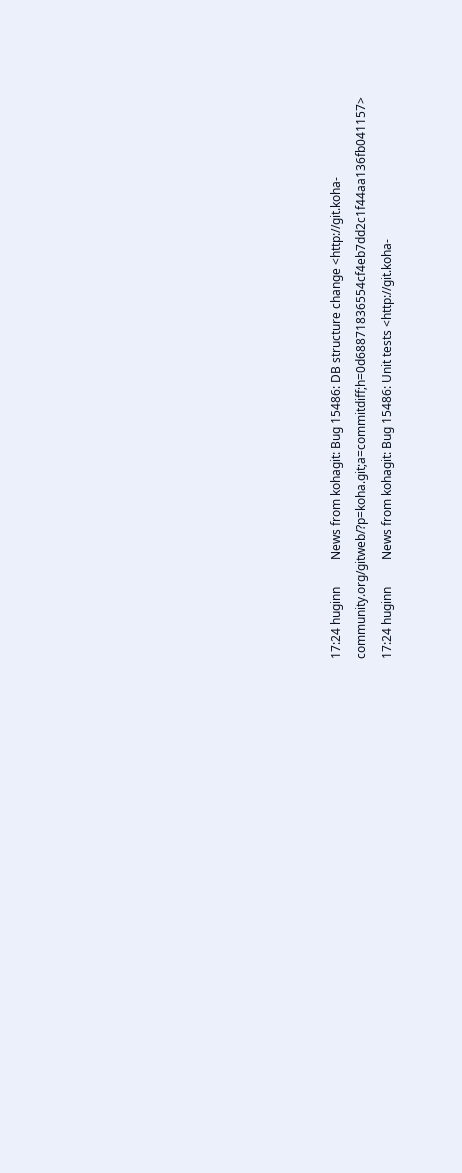17:24 huginn         News from kohagit: Bug 15486: DB structure change <http://git.koha-community.org/gitweb/?p=koha.git;a=commitdiff;h=0d68871836554cf4eb7dd2c1f44aa136fb041157>
17:24 huginn         News from kohagit: Bug 15486: Unit tests <http://git.koha-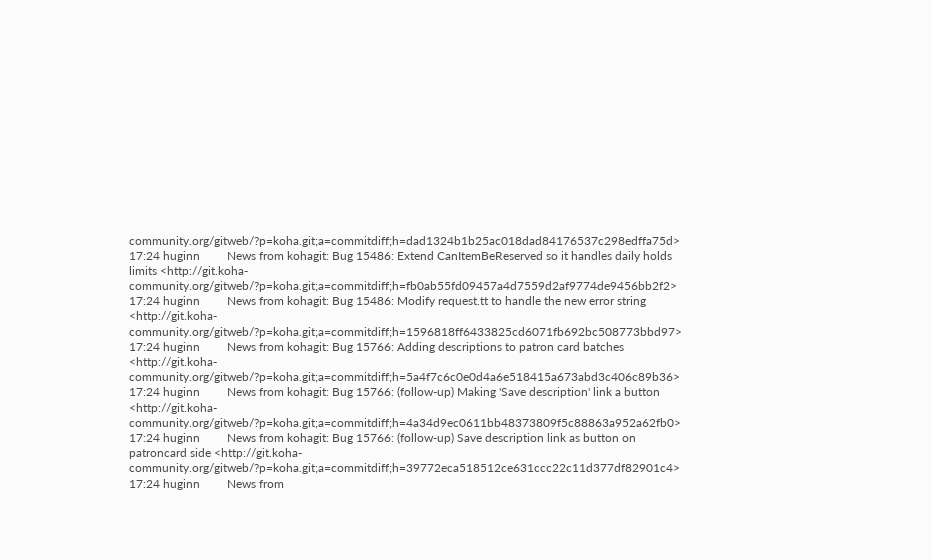community.org/gitweb/?p=koha.git;a=commitdiff;h=dad1324b1b25ac018dad84176537c298edffa75d>
17:24 huginn         News from kohagit: Bug 15486: Extend CanItemBeReserved so it handles daily holds limits <http://git.koha-community.org/gitweb/?p=koha.git;a=commitdiff;h=fb0ab55fd09457a4d7559d2af9774de9456bb2f2>
17:24 huginn         News from kohagit: Bug 15486: Modify request.tt to handle the new error string <http://git.koha-community.org/gitweb/?p=koha.git;a=commitdiff;h=1596818ff6433825cd6071fb692bc508773bbd97>
17:24 huginn         News from kohagit: Bug 15766: Adding descriptions to patron card batches <http://git.koha-community.org/gitweb/?p=koha.git;a=commitdiff;h=5a4f7c6c0e0d4a6e518415a673abd3c406c89b36>
17:24 huginn         News from kohagit: Bug 15766: (follow-up) Making 'Save description' link a button <http://git.koha-community.org/gitweb/?p=koha.git;a=commitdiff;h=4a34d9ec0611bb48373809f5c88863a952a62fb0>
17:24 huginn         News from kohagit: Bug 15766: (follow-up) Save description link as button on patroncard side <http://git.koha-community.org/gitweb/?p=koha.git;a=commitdiff;h=39772eca518512ce631ccc22c11d377df82901c4>
17:24 huginn         News from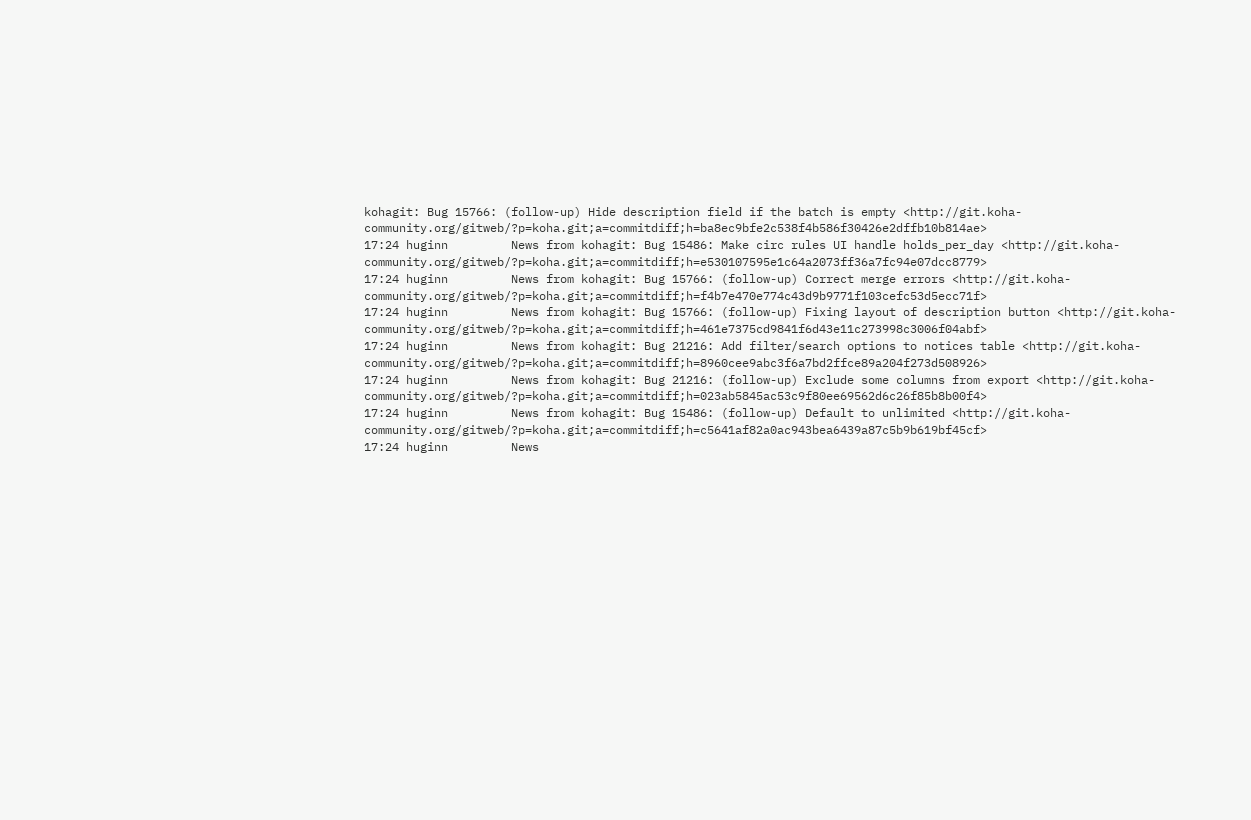kohagit: Bug 15766: (follow-up) Hide description field if the batch is empty <http://git.koha-community.org/gitweb/?p=koha.git;a=commitdiff;h=ba8ec9bfe2c538f4b586f30426e2dffb10b814ae>
17:24 huginn         News from kohagit: Bug 15486: Make circ rules UI handle holds_per_day <http://git.koha-community.org/gitweb/?p=koha.git;a=commitdiff;h=e530107595e1c64a2073ff36a7fc94e07dcc8779>
17:24 huginn         News from kohagit: Bug 15766: (follow-up) Correct merge errors <http://git.koha-community.org/gitweb/?p=koha.git;a=commitdiff;h=f4b7e470e774c43d9b9771f103cefc53d5ecc71f>
17:24 huginn         News from kohagit: Bug 15766: (follow-up) Fixing layout of description button <http://git.koha-community.org/gitweb/?p=koha.git;a=commitdiff;h=461e7375cd9841f6d43e11c273998c3006f04abf>
17:24 huginn         News from kohagit: Bug 21216: Add filter/search options to notices table <http://git.koha-community.org/gitweb/?p=koha.git;a=commitdiff;h=8960cee9abc3f6a7bd2ffce89a204f273d508926>
17:24 huginn         News from kohagit: Bug 21216: (follow-up) Exclude some columns from export <http://git.koha-community.org/gitweb/?p=koha.git;a=commitdiff;h=023ab5845ac53c9f80ee69562d6c26f85b8b00f4>
17:24 huginn         News from kohagit: Bug 15486: (follow-up) Default to unlimited <http://git.koha-community.org/gitweb/?p=koha.git;a=commitdiff;h=c5641af82a0ac943bea6439a87c5b9b619bf45cf>
17:24 huginn         News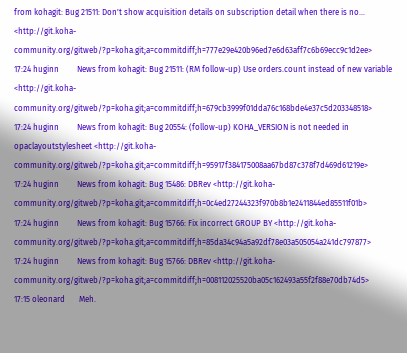from kohagit: Bug 21511: Don't show acquisition details on subscription detail when there is no... <http://git.koha-community.org/gitweb/?p=koha.git;a=commitdiff;h=777e29e420b96ed7e6d63aff7c6b69ecc9c1d2ee>
17:24 huginn         News from kohagit: Bug 21511: (RM follow-up) Use orders.count instead of new variable <http://git.koha-community.org/gitweb/?p=koha.git;a=commitdiff;h=679cb3999f01dda76c168bde4e37c5d203348518>
17:24 huginn         News from kohagit: Bug 20554: (follow-up) KOHA_VERSION is not needed in opaclayoutstylesheet <http://git.koha-community.org/gitweb/?p=koha.git;a=commitdiff;h=95917f384175008aa67bd87c378f7d469d61219e>
17:24 huginn         News from kohagit: Bug 15486: DBRev <http://git.koha-community.org/gitweb/?p=koha.git;a=commitdiff;h=0c4ed27244323f970b8b1e2411844ed85511f01b>
17:24 huginn         News from kohagit: Bug 15766: Fix incorrect GROUP BY <http://git.koha-community.org/gitweb/?p=koha.git;a=commitdiff;h=85da34c94a5a92df78e03a505054a241dc797877>
17:24 huginn         News from kohagit: Bug 15766: DBRev <http://git.koha-community.org/gitweb/?p=koha.git;a=commitdiff;h=008112025520ba05c162493a55f2f88e70db74d5>
17:15 oleonard       Meh.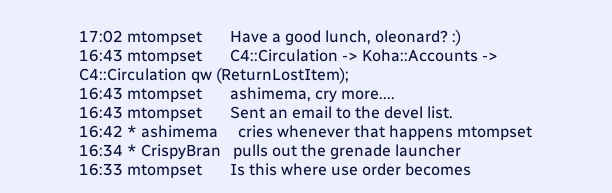17:02 mtompset       Have a good lunch, oleonard? :)
16:43 mtompset       C4::Circulation -> Koha::Accounts -> C4::Circulation qw (ReturnLostItem);
16:43 mtompset       ashimema, cry more....
16:43 mtompset       Sent an email to the devel list.
16:42 * ashimema     cries whenever that happens mtompset
16:34 * CrispyBran   pulls out the grenade launcher
16:33 mtompset       Is this where use order becomes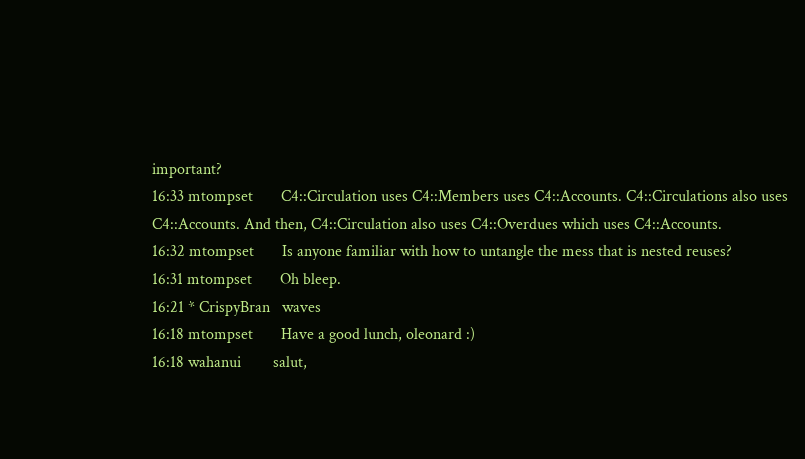important?
16:33 mtompset       C4::Circulation uses C4::Members uses C4::Accounts. C4::Circulations also uses C4::Accounts. And then, C4::Circulation also uses C4::Overdues which uses C4::Accounts.
16:32 mtompset       Is anyone familiar with how to untangle the mess that is nested reuses?
16:31 mtompset       Oh bleep.
16:21 * CrispyBran   waves
16:18 mtompset       Have a good lunch, oleonard :)
16:18 wahanui        salut,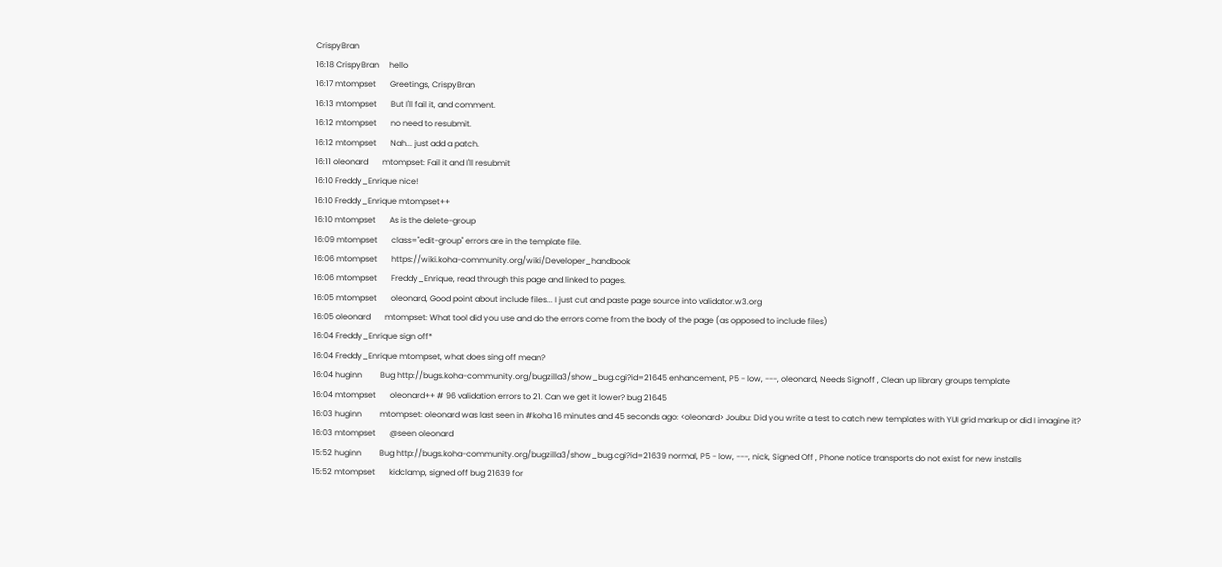CrispyBran
16:18 CrispyBran     hello
16:17 mtompset       Greetings, CrispyBran
16:13 mtompset       But I'll fail it, and comment.
16:12 mtompset       no need to resubmit.
16:12 mtompset       Nah... just add a patch.
16:11 oleonard       mtompset: Fail it and I'll resubmit
16:10 Freddy_Enrique nice!
16:10 Freddy_Enrique mtompset++
16:10 mtompset       As is the delete-group
16:09 mtompset       class="edit-group" errors are in the template file.
16:06 mtompset       https://wiki.koha-community.org/wiki/Developer_handbook
16:06 mtompset       Freddy_Enrique, read through this page and linked to pages.
16:05 mtompset       oleonard, Good point about include files... I just cut and paste page source into validator.w3.org
16:05 oleonard       mtompset: What tool did you use and do the errors come from the body of the page (as opposed to include files)
16:04 Freddy_Enrique sign off*
16:04 Freddy_Enrique mtompset, what does sing off mean?
16:04 huginn         Bug http://bugs.koha-community.org/bugzilla3/show_bug.cgi?id=21645 enhancement, P5 - low, ---, oleonard, Needs Signoff , Clean up library groups template
16:04 mtompset       oleonard++ # 96 validation errors to 21. Can we get it lower? bug 21645
16:03 huginn         mtompset: oleonard was last seen in #koha 16 minutes and 45 seconds ago: <oleonard> Joubu: Did you write a test to catch new templates with YUI grid markup or did I imagine it?
16:03 mtompset       @seen oleonard
15:52 huginn         Bug http://bugs.koha-community.org/bugzilla3/show_bug.cgi?id=21639 normal, P5 - low, ---, nick, Signed Off , Phone notice transports do not exist for new installs
15:52 mtompset       kidclamp, signed off bug 21639 for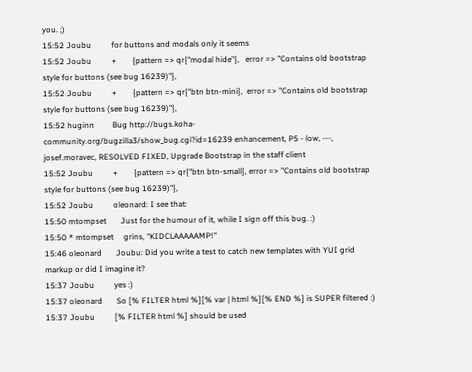you. ;)
15:52 Joubu          for buttons and modals only it seems
15:52 Joubu          +        {pattern => qr{"modal hide"},   error => "Contains old bootstrap style for buttons (see bug 16239)"},
15:52 Joubu          +        {pattern => qr{"btn btn-mini},  error => "Contains old bootstrap style for buttons (see bug 16239)"},
15:52 huginn         Bug http://bugs.koha-community.org/bugzilla3/show_bug.cgi?id=16239 enhancement, P5 - low, ---, josef.moravec, RESOLVED FIXED, Upgrade Bootstrap in the staff client
15:52 Joubu          +        {pattern => qr{"btn btn-small}, error => "Contains old bootstrap style for buttons (see bug 16239)"},
15:52 Joubu          oleonard: I see that:
15:50 mtompset       Just for the humour of it, while I sign off this bug. :)
15:50 * mtompset     grins, "KIDCLAAAAAMP!"
15:46 oleonard       Joubu: Did you write a test to catch new templates with YUI grid markup or did I imagine it?
15:37 Joubu          yes :)
15:37 oleonard       So [% FILTER html %][% var | html %][% END %] is SUPER filtered :)
15:37 Joubu          [% FILTER html %] should be used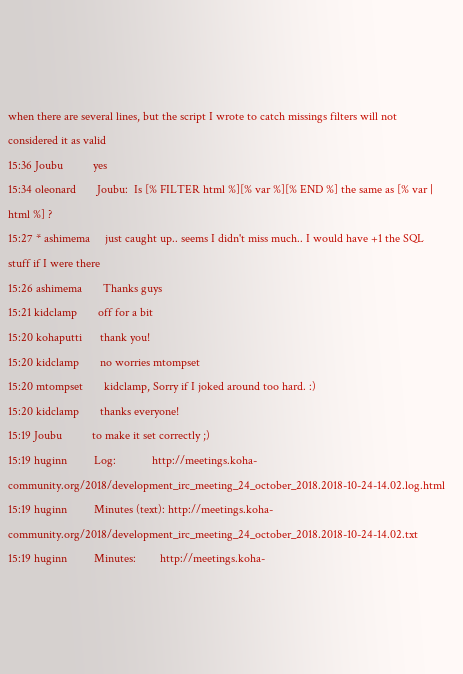when there are several lines, but the script I wrote to catch missings filters will not considered it as valid
15:36 Joubu          yes
15:34 oleonard       Joubu:  Is [% FILTER html %][% var %][% END %] the same as [% var | html %] ?
15:27 * ashimema     just caught up.. seems I didn't miss much.. I would have +1 the SQL stuff if I were there
15:26 ashimema       Thanks guys
15:21 kidclamp       off for a bit
15:20 kohaputti      thank you!
15:20 kidclamp       no worries mtompset
15:20 mtompset       kidclamp, Sorry if I joked around too hard. :)
15:20 kidclamp       thanks everyone!
15:19 Joubu          to make it set correctly ;)
15:19 huginn         Log:            http://meetings.koha-community.org/2018/development_irc_meeting_24_october_2018.2018-10-24-14.02.log.html
15:19 huginn         Minutes (text): http://meetings.koha-community.org/2018/development_irc_meeting_24_october_2018.2018-10-24-14.02.txt
15:19 huginn         Minutes:        http://meetings.koha-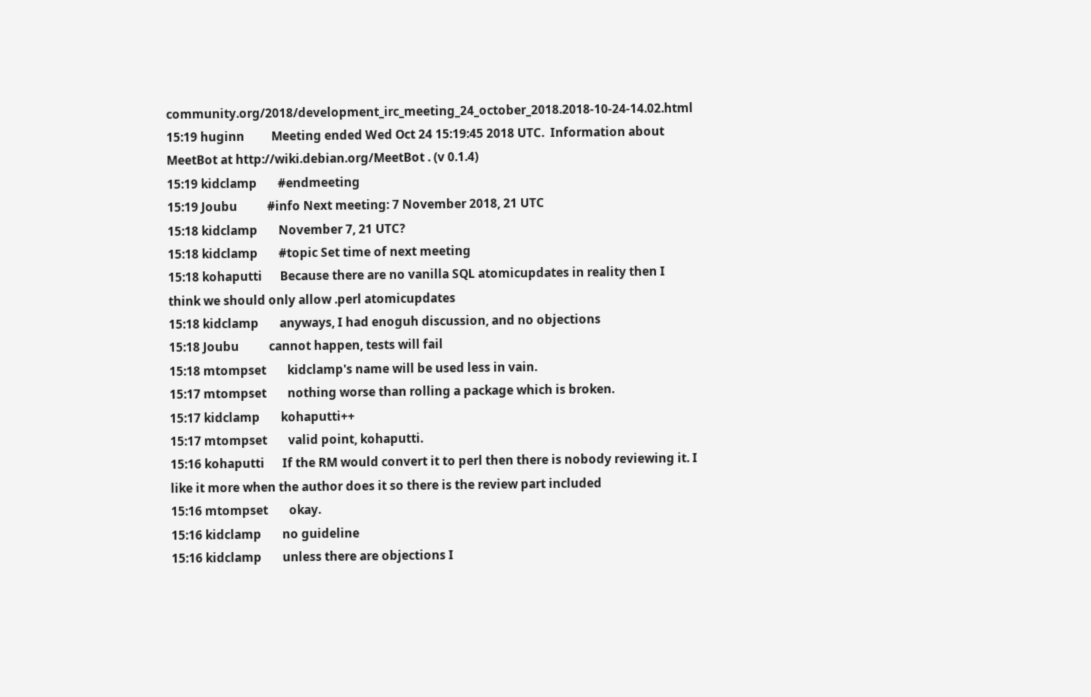community.org/2018/development_irc_meeting_24_october_2018.2018-10-24-14.02.html
15:19 huginn         Meeting ended Wed Oct 24 15:19:45 2018 UTC.  Information about MeetBot at http://wiki.debian.org/MeetBot . (v 0.1.4)
15:19 kidclamp       #endmeeting
15:19 Joubu          #info Next meeting: 7 November 2018, 21 UTC
15:18 kidclamp       November 7, 21 UTC?
15:18 kidclamp       #topic Set time of next meeting
15:18 kohaputti      Because there are no vanilla SQL atomicupdates in reality then I think we should only allow .perl atomicupdates
15:18 kidclamp       anyways, I had enoguh discussion, and no objections
15:18 Joubu          cannot happen, tests will fail
15:18 mtompset       kidclamp's name will be used less in vain.
15:17 mtompset       nothing worse than rolling a package which is broken.
15:17 kidclamp       kohaputti++
15:17 mtompset       valid point, kohaputti.
15:16 kohaputti      If the RM would convert it to perl then there is nobody reviewing it. I like it more when the author does it so there is the review part included
15:16 mtompset       okay.
15:16 kidclamp       no guideline
15:16 kidclamp       unless there are objections I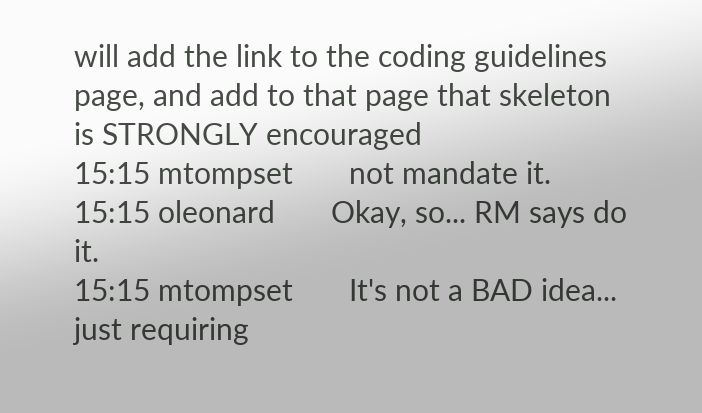will add the link to the coding guidelines page, and add to that page that skeleton is STRONGLY encouraged
15:15 mtompset       not mandate it.
15:15 oleonard       Okay, so... RM says do it.
15:15 mtompset       It's not a BAD idea... just requiring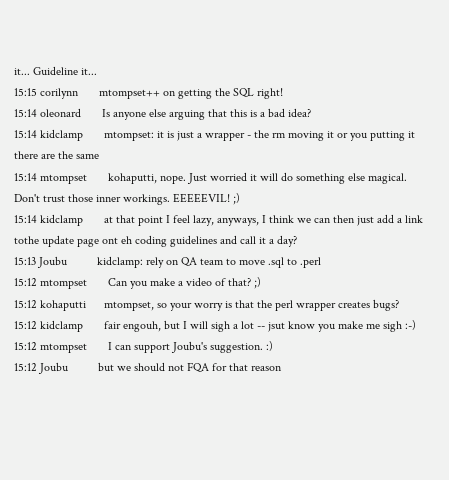it... Guideline it...
15:15 corilynn       mtompset++ on getting the SQL right!
15:14 oleonard       Is anyone else arguing that this is a bad idea?
15:14 kidclamp       mtompset: it is just a wrapper - the rm moving it or you putting it there are the same
15:14 mtompset       kohaputti, nope. Just worried it will do something else magical. Don't trust those inner workings. EEEEEVIL! ;)
15:14 kidclamp       at that point I feel lazy, anyways, I think we can then just add a link tothe update page ont eh coding guidelines and call it a day?
15:13 Joubu          kidclamp: rely on QA team to move .sql to .perl
15:12 mtompset       Can you make a video of that? ;)
15:12 kohaputti      mtompset, so your worry is that the perl wrapper creates bugs?
15:12 kidclamp       fair engouh, but I will sigh a lot -- jsut know you make me sigh :-)
15:12 mtompset       I can support Joubu's suggestion. :)
15:12 Joubu          but we should not FQA for that reason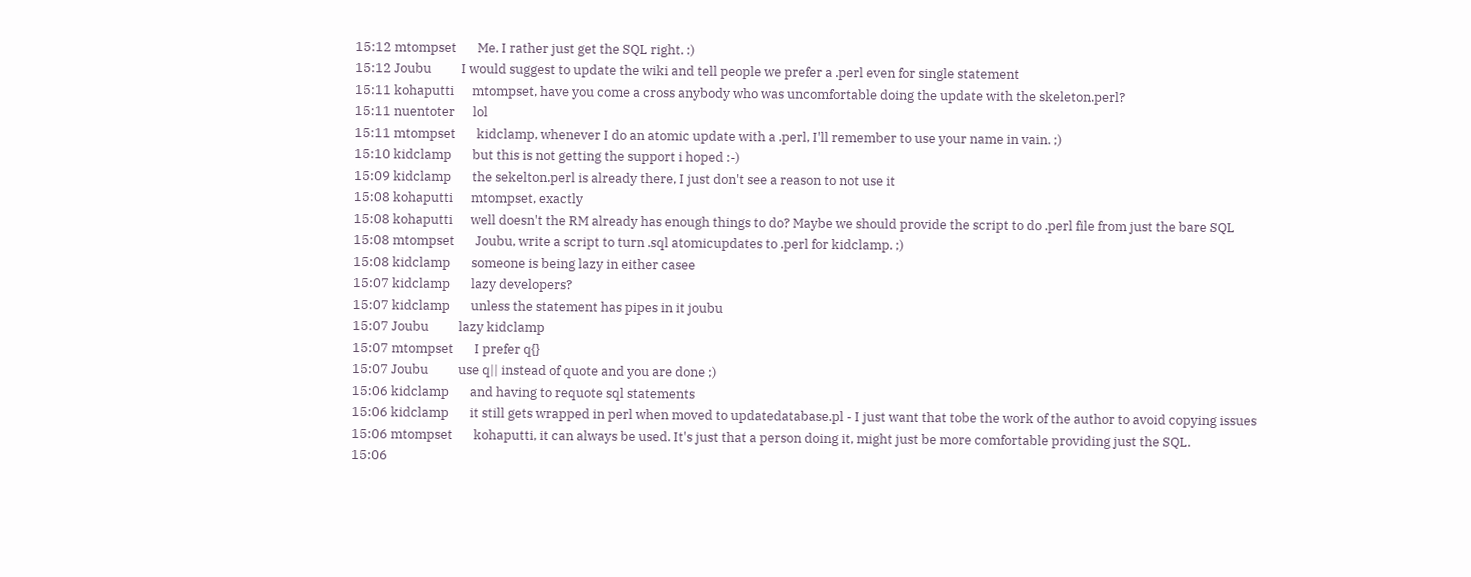15:12 mtompset       Me. I rather just get the SQL right. :)
15:12 Joubu          I would suggest to update the wiki and tell people we prefer a .perl even for single statement
15:11 kohaputti      mtompset, have you come a cross anybody who was uncomfortable doing the update with the skeleton.perl?
15:11 nuentoter      lol
15:11 mtompset       kidclamp, whenever I do an atomic update with a .perl, I'll remember to use your name in vain. ;)
15:10 kidclamp       but this is not getting the support i hoped :-)
15:09 kidclamp       the sekelton.perl is already there, I just don't see a reason to not use it
15:08 kohaputti      mtompset, exactly
15:08 kohaputti      well doesn't the RM already has enough things to do? Maybe we should provide the script to do .perl file from just the bare SQL
15:08 mtompset       Joubu, write a script to turn .sql atomicupdates to .perl for kidclamp. ;)
15:08 kidclamp       someone is being lazy in either casee
15:07 kidclamp       lazy developers?
15:07 kidclamp       unless the statement has pipes in it joubu
15:07 Joubu          lazy kidclamp
15:07 mtompset       I prefer q{}
15:07 Joubu          use q|| instead of quote and you are done ;)
15:06 kidclamp       and having to requote sql statements
15:06 kidclamp       it still gets wrapped in perl when moved to updatedatabase.pl - I just want that tobe the work of the author to avoid copying issues
15:06 mtompset       kohaputti, it can always be used. It's just that a person doing it, might just be more comfortable providing just the SQL.
15:06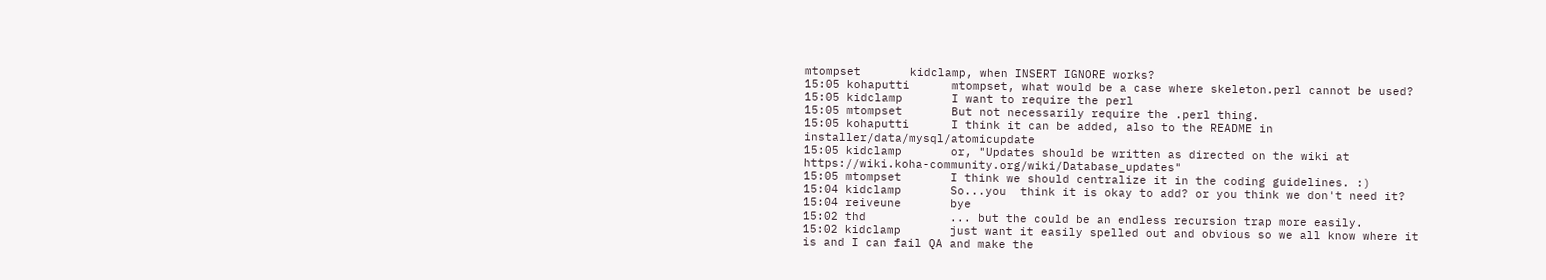mtompset       kidclamp, when INSERT IGNORE works?
15:05 kohaputti      mtompset, what would be a case where skeleton.perl cannot be used?
15:05 kidclamp       I want to require the perl
15:05 mtompset       But not necessarily require the .perl thing.
15:05 kohaputti      I think it can be added, also to the README in installer/data/mysql/atomicupdate
15:05 kidclamp       or, "Updates should be written as directed on the wiki at  https://wiki.koha-community.org/wiki/Database_updates"
15:05 mtompset       I think we should centralize it in the coding guidelines. :)
15:04 kidclamp       So...you  think it is okay to add? or you think we don't need it?
15:04 reiveune       bye
15:02 thd            ... but the could be an endless recursion trap more easily.
15:02 kidclamp       just want it easily spelled out and obvious so we all know where it is and I can fail QA and make the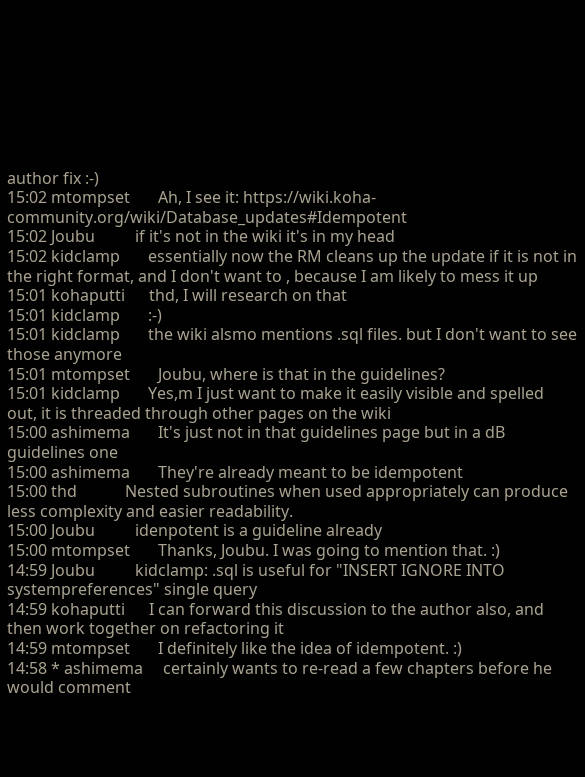author fix :-)
15:02 mtompset       Ah, I see it: https://wiki.koha-community.org/wiki/Database_updates#Idempotent
15:02 Joubu          if it's not in the wiki it's in my head
15:02 kidclamp       essentially now the RM cleans up the update if it is not in the right format, and I don't want to , because I am likely to mess it up
15:01 kohaputti      thd, I will research on that
15:01 kidclamp       :-)
15:01 kidclamp       the wiki alsmo mentions .sql files. but I don't want to see those anymore
15:01 mtompset       Joubu, where is that in the guidelines?
15:01 kidclamp       Yes,m I just want to make it easily visible and spelled out, it is threaded through other pages on the wiki
15:00 ashimema       It's just not in that guidelines page but in a dB guidelines one
15:00 ashimema       They're already meant to be idempotent
15:00 thd            Nested subroutines when used appropriately can produce less complexity and easier readability.
15:00 Joubu          idenpotent is a guideline already
15:00 mtompset       Thanks, Joubu. I was going to mention that. :)
14:59 Joubu          kidclamp: .sql is useful for "INSERT IGNORE INTO systempreferences" single query
14:59 kohaputti      I can forward this discussion to the author also, and then work together on refactoring it
14:59 mtompset       I definitely like the idea of idempotent. :)
14:58 * ashimema     certainly wants to re-read a few chapters before he would comment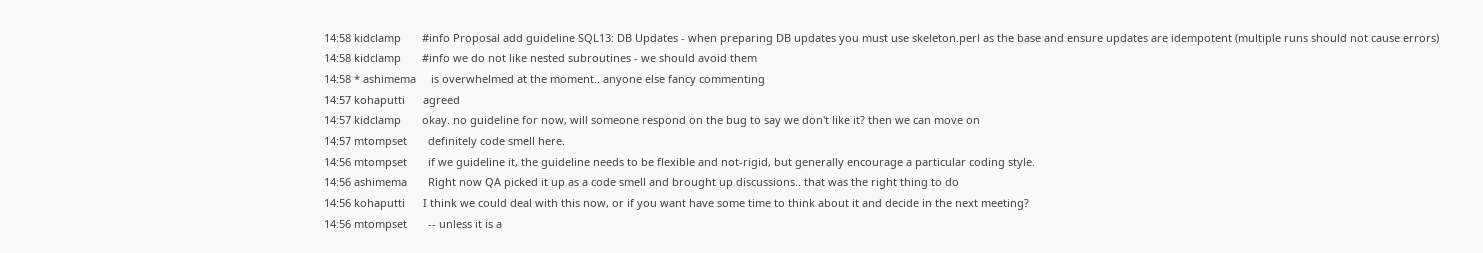14:58 kidclamp       #info Proposal add guideline SQL13: DB Updates - when preparing DB updates you must use skeleton.perl as the base and ensure updates are idempotent (multiple runs should not cause errors)
14:58 kidclamp       #info we do not like nested subroutines - we should avoid them
14:58 * ashimema     is overwhelmed at the moment.. anyone else fancy commenting
14:57 kohaputti      agreed
14:57 kidclamp       okay. no guideline for now, will someone respond on the bug to say we don't like it? then we can move on
14:57 mtompset       definitely code smell here.
14:56 mtompset       if we guideline it, the guideline needs to be flexible and not-rigid, but generally encourage a particular coding style.
14:56 ashimema       Right now QA picked it up as a code smell and brought up discussions.. that was the right thing to do
14:56 kohaputti      I think we could deal with this now, or if you want have some time to think about it and decide in the next meeting?
14:56 mtompset       -- unless it is a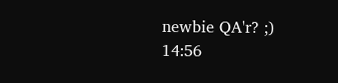newbie QA'r? ;)
14:56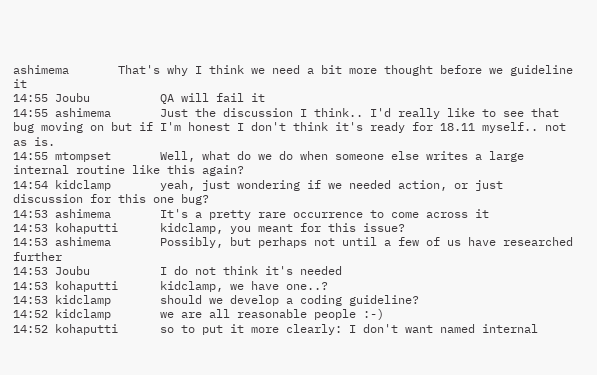ashimema       That's why I think we need a bit more thought before we guideline it
14:55 Joubu          QA will fail it
14:55 ashimema       Just the discussion I think.. I'd really like to see that bug moving on but if I'm honest I don't think it's ready for 18.11 myself.. not as is.
14:55 mtompset       Well, what do we do when someone else writes a large internal routine like this again?
14:54 kidclamp       yeah, just wondering if we needed action, or just discussion for this one bug?
14:53 ashimema       It's a pretty rare occurrence to come across it
14:53 kohaputti      kidclamp, you meant for this issue?
14:53 ashimema       Possibly, but perhaps not until a few of us have researched further
14:53 Joubu          I do not think it's needed
14:53 kohaputti      kidclamp, we have one..?
14:53 kidclamp       should we develop a coding guideline?
14:52 kidclamp       we are all reasonable people :-)
14:52 kohaputti      so to put it more clearly: I don't want named internal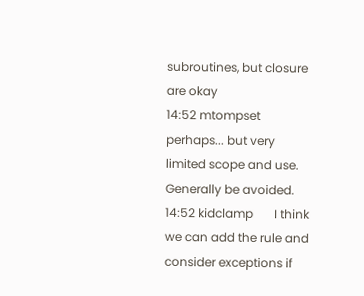subroutines, but closure are okay
14:52 mtompset       perhaps... but very limited scope and use. Generally be avoided.
14:52 kidclamp       I think we can add the rule and consider exceptions if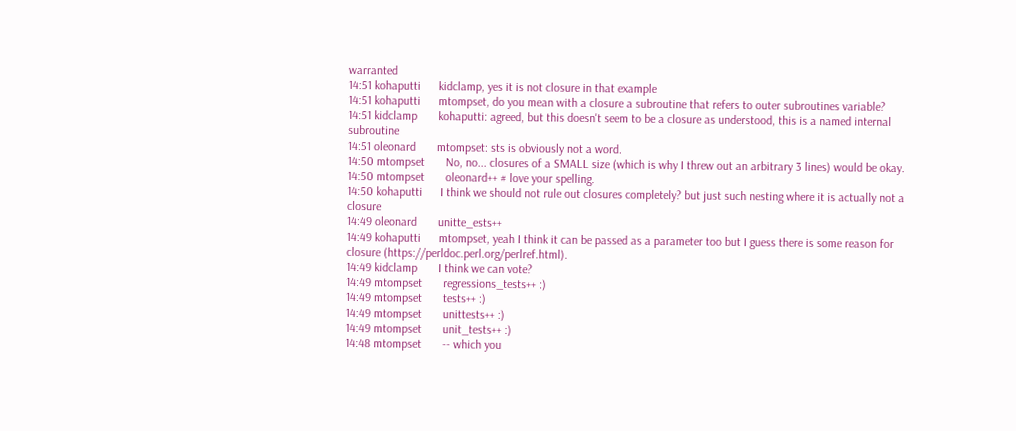warranted
14:51 kohaputti      kidclamp, yes it is not closure in that example
14:51 kohaputti      mtompset, do you mean with a closure a subroutine that refers to outer subroutines variable?
14:51 kidclamp       kohaputti: agreed, but this doesn't seem to be a closure as understood, this is a named internal subroutine
14:51 oleonard       mtompset: sts is obviously not a word.
14:50 mtompset       No, no... closures of a SMALL size (which is why I threw out an arbitrary 3 lines) would be okay.
14:50 mtompset       oleonard++ # love your spelling.
14:50 kohaputti      I think we should not rule out closures completely? but just such nesting where it is actually not a closure
14:49 oleonard       unitte_ests++
14:49 kohaputti      mtompset, yeah I think it can be passed as a parameter too but I guess there is some reason for closure (https://perldoc.perl.org/perlref.html).
14:49 kidclamp       I think we can vote?
14:49 mtompset       regressions_tests++ :)
14:49 mtompset       tests++ :)
14:49 mtompset       unittests++ :)
14:49 mtompset       unit_tests++ :)
14:48 mtompset       -- which you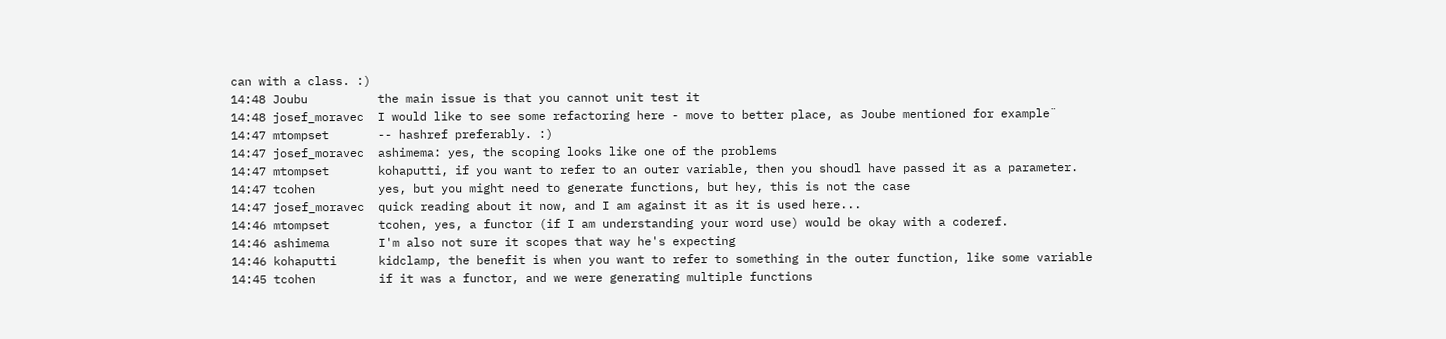can with a class. :)
14:48 Joubu          the main issue is that you cannot unit test it
14:48 josef_moravec  I would like to see some refactoring here - move to better place, as Joube mentioned for example¨
14:47 mtompset       -- hashref preferably. :)
14:47 josef_moravec  ashimema: yes, the scoping looks like one of the problems
14:47 mtompset       kohaputti, if you want to refer to an outer variable, then you shoudl have passed it as a parameter.
14:47 tcohen         yes, but you might need to generate functions, but hey, this is not the case
14:47 josef_moravec  quick reading about it now, and I am against it as it is used here...
14:46 mtompset       tcohen, yes, a functor (if I am understanding your word use) would be okay with a coderef.
14:46 ashimema       I'm also not sure it scopes that way he's expecting
14:46 kohaputti      kidclamp, the benefit is when you want to refer to something in the outer function, like some variable
14:45 tcohen         if it was a functor, and we were generating multiple functions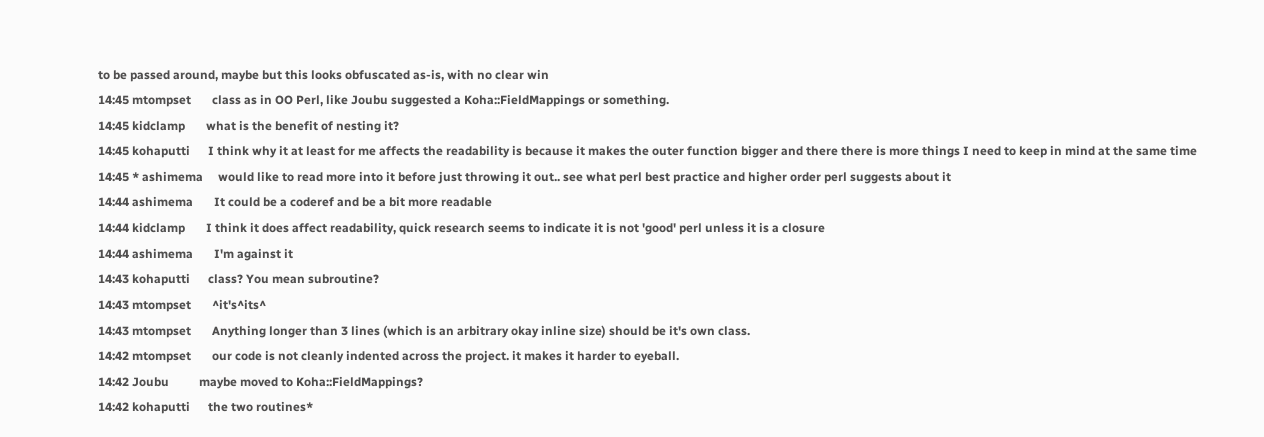to be passed around, maybe but this looks obfuscated as-is, with no clear win
14:45 mtompset       class as in OO Perl, like Joubu suggested a Koha::FieldMappings or something.
14:45 kidclamp       what is the benefit of nesting it?
14:45 kohaputti      I think why it at least for me affects the readability is because it makes the outer function bigger and there there is more things I need to keep in mind at the same time
14:45 * ashimema     would like to read more into it before just throwing it out.. see what perl best practice and higher order perl suggests about it
14:44 ashimema       It could be a coderef and be a bit more readable
14:44 kidclamp       I think it does affect readability, quick research seems to indicate it is not 'good' perl unless it is a closure
14:44 ashimema       I'm against it
14:43 kohaputti      class? You mean subroutine?
14:43 mtompset       ^it's^its^
14:43 mtompset       Anything longer than 3 lines (which is an arbitrary okay inline size) should be it's own class.
14:42 mtompset       our code is not cleanly indented across the project. it makes it harder to eyeball.
14:42 Joubu          maybe moved to Koha::FieldMappings?
14:42 kohaputti      the two routines*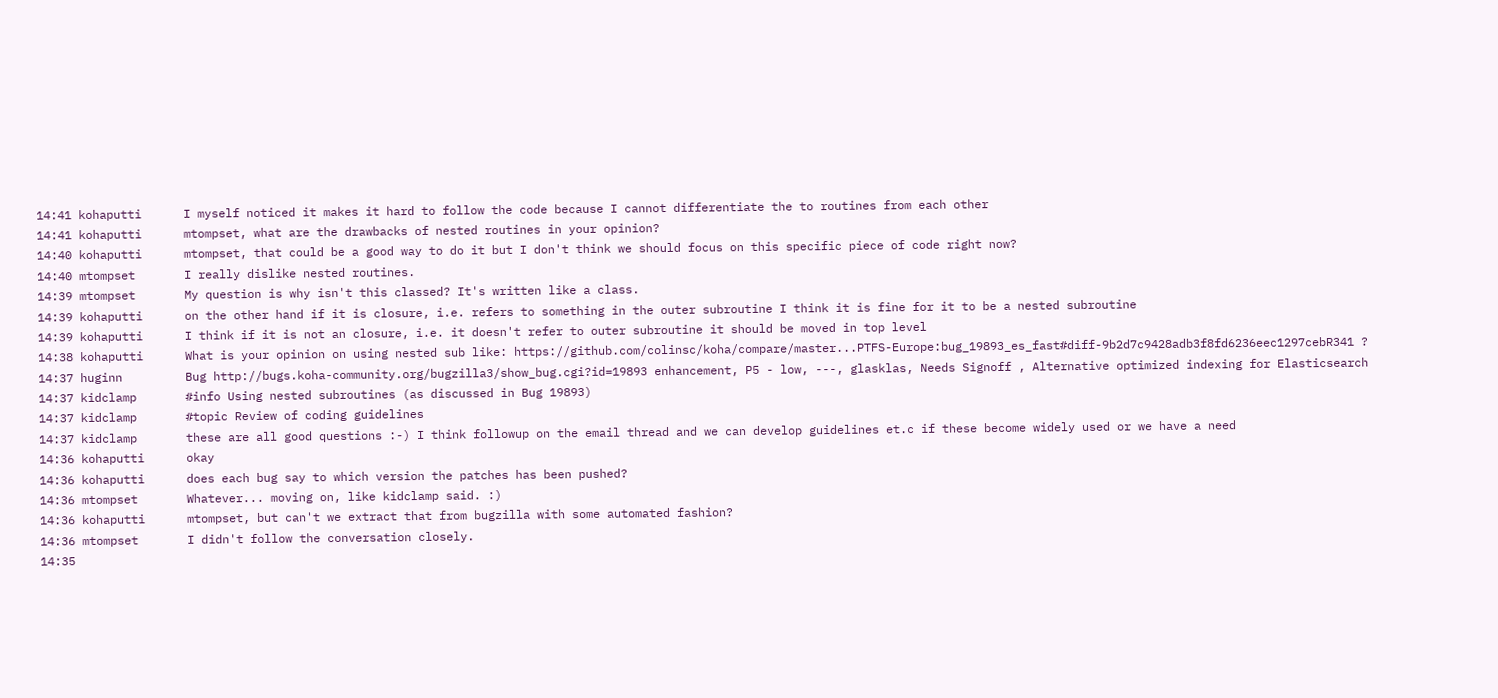14:41 kohaputti      I myself noticed it makes it hard to follow the code because I cannot differentiate the to routines from each other
14:41 kohaputti      mtompset, what are the drawbacks of nested routines in your opinion?
14:40 kohaputti      mtompset, that could be a good way to do it but I don't think we should focus on this specific piece of code right now?
14:40 mtompset       I really dislike nested routines.
14:39 mtompset       My question is why isn't this classed? It's written like a class.
14:39 kohaputti      on the other hand if it is closure, i.e. refers to something in the outer subroutine I think it is fine for it to be a nested subroutine
14:39 kohaputti      I think if it is not an closure, i.e. it doesn't refer to outer subroutine it should be moved in top level
14:38 kohaputti      What is your opinion on using nested sub like: https://github.com/colinsc/koha/compare/master...PTFS-Europe:bug_19893_es_fast#diff-9b2d7c9428adb3f8fd6236eec1297cebR341 ?
14:37 huginn         Bug http://bugs.koha-community.org/bugzilla3/show_bug.cgi?id=19893 enhancement, P5 - low, ---, glasklas, Needs Signoff , Alternative optimized indexing for Elasticsearch
14:37 kidclamp       #info Using nested subroutines (as discussed in Bug 19893)
14:37 kidclamp       #topic Review of coding guidelines
14:37 kidclamp       these are all good questions :-) I think followup on the email thread and we can develop guidelines et.c if these become widely used or we have a need
14:36 kohaputti      okay
14:36 kohaputti      does each bug say to which version the patches has been pushed?
14:36 mtompset       Whatever... moving on, like kidclamp said. :)
14:36 kohaputti      mtompset, but can't we extract that from bugzilla with some automated fashion?
14:36 mtompset       I didn't follow the conversation closely.
14:35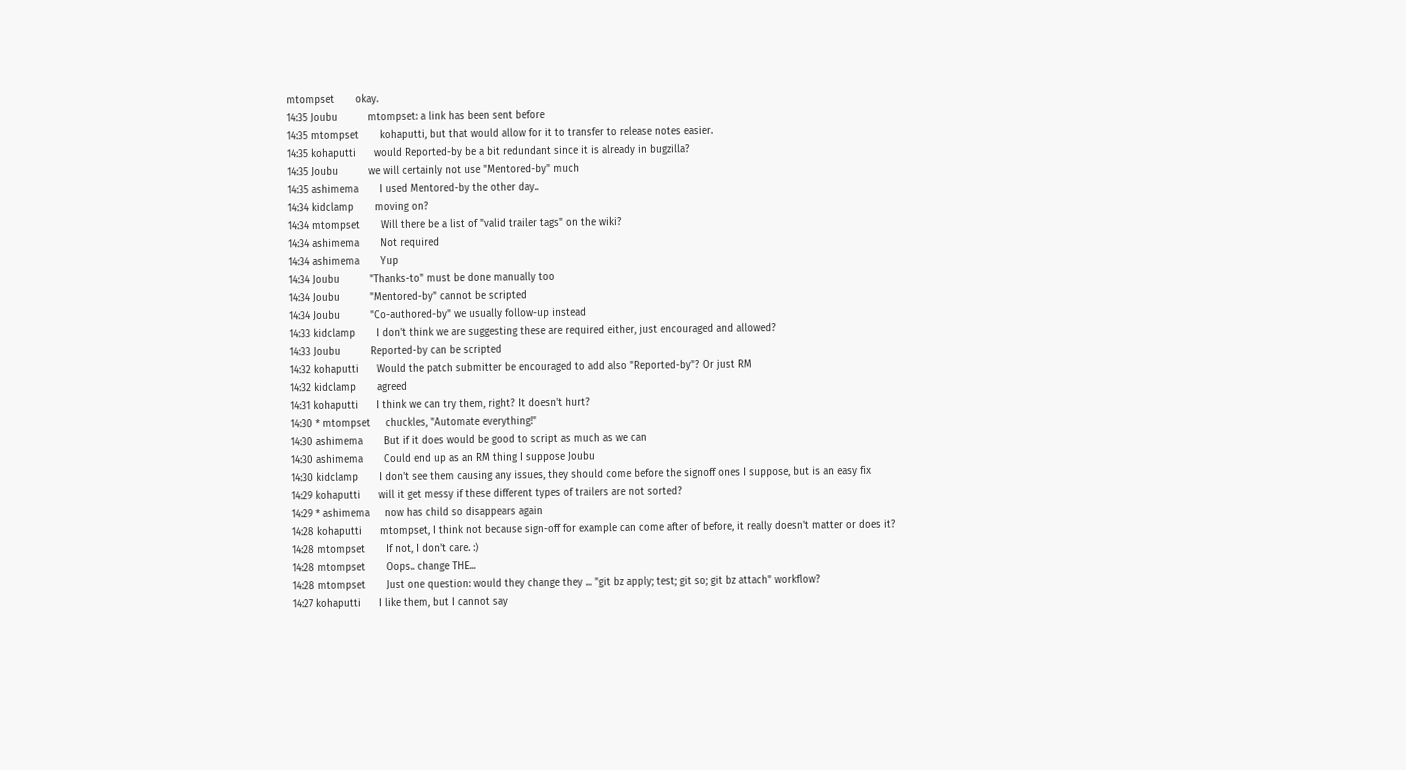mtompset       okay.
14:35 Joubu          mtompset: a link has been sent before
14:35 mtompset       kohaputti, but that would allow for it to transfer to release notes easier.
14:35 kohaputti      would Reported-by be a bit redundant since it is already in bugzilla?
14:35 Joubu          we will certainly not use "Mentored-by" much
14:35 ashimema       I used Mentored-by the other day..
14:34 kidclamp       moving on?
14:34 mtompset       Will there be a list of "valid trailer tags" on the wiki?
14:34 ashimema       Not required
14:34 ashimema       Yup
14:34 Joubu          "Thanks-to" must be done manually too
14:34 Joubu          "Mentored-by" cannot be scripted
14:34 Joubu          "Co-authored-by" we usually follow-up instead
14:33 kidclamp       I don't think we are suggesting these are required either, just encouraged and allowed?
14:33 Joubu          Reported-by can be scripted
14:32 kohaputti      Would the patch submitter be encouraged to add also "Reported-by"? Or just RM
14:32 kidclamp       agreed
14:31 kohaputti      I think we can try them, right? It doesn't hurt?
14:30 * mtompset     chuckles, "Automate everything!"
14:30 ashimema       But if it does would be good to script as much as we can
14:30 ashimema       Could end up as an RM thing I suppose Joubu
14:30 kidclamp       I don't see them causing any issues, they should come before the signoff ones I suppose, but is an easy fix
14:29 kohaputti      will it get messy if these different types of trailers are not sorted?
14:29 * ashimema     now has child so disappears again
14:28 kohaputti      mtompset, I think not because sign-off for example can come after of before, it really doesn't matter or does it?
14:28 mtompset       If not, I don't care. :)
14:28 mtompset       Oops.. change THE...
14:28 mtompset       Just one question: would they change they ... "git bz apply; test; git so; git bz attach" workflow?
14:27 kohaputti      I like them, but I cannot say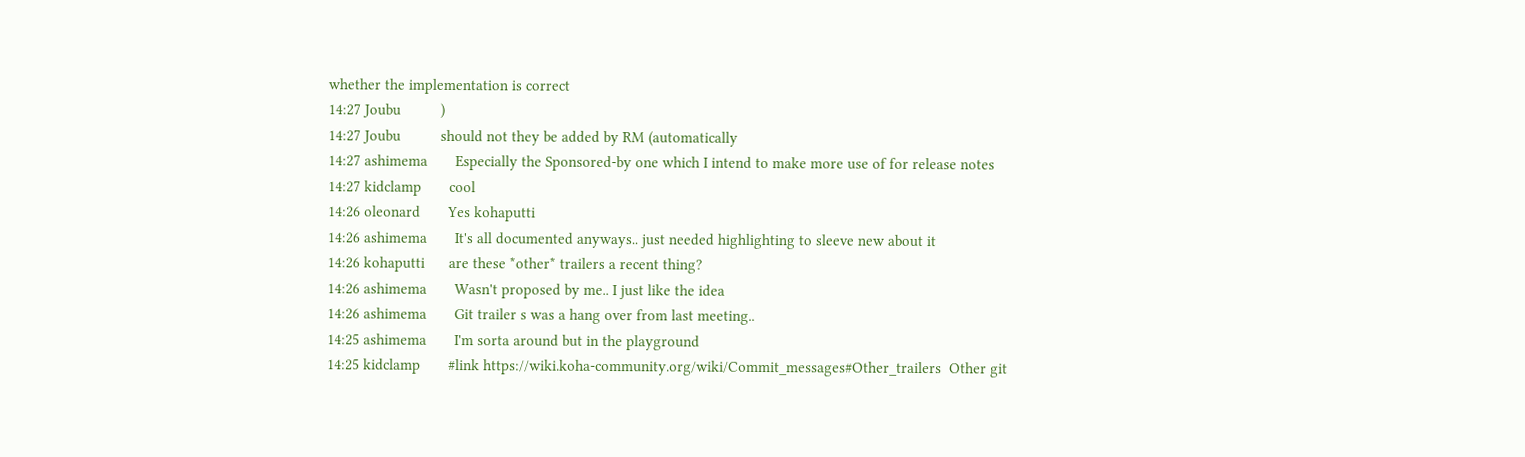whether the implementation is correct
14:27 Joubu          )
14:27 Joubu          should not they be added by RM (automatically
14:27 ashimema       Especially the Sponsored-by one which I intend to make more use of for release notes
14:27 kidclamp       cool
14:26 oleonard       Yes kohaputti
14:26 ashimema       It's all documented anyways.. just needed highlighting to sleeve new about it
14:26 kohaputti      are these *other* trailers a recent thing?
14:26 ashimema       Wasn't proposed by me.. I just like the idea
14:26 ashimema       Git trailer s was a hang over from last meeting..
14:25 ashimema       I'm sorta around but in the playground
14:25 kidclamp       #link https://wiki.koha-community.org/wiki/Commit_messages#Other_trailers  Other git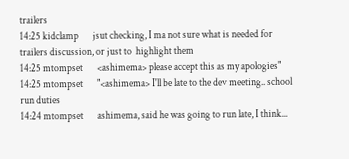trailers
14:25 kidclamp       jsut checking, I ma not sure what is needed for trailers discussion, or just to  highlight them
14:25 mtompset       <ashimema> please accept this as my apologies"
14:25 mtompset       "<ashimema> I'll be late to the dev meeting.. school run duties
14:24 mtompset       ashimema, said he was going to run late, I think...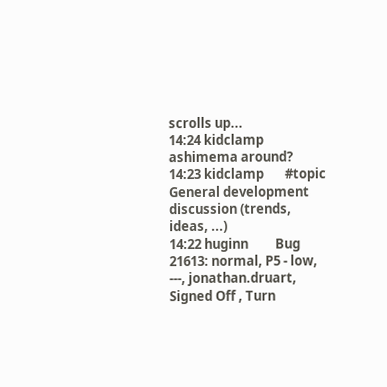scrolls up...
14:24 kidclamp       ashimema around?
14:23 kidclamp       #topic General development discussion (trends, ideas, ...)
14:22 huginn         Bug 21613: normal, P5 - low, ---, jonathan.druart, Signed Off , Turn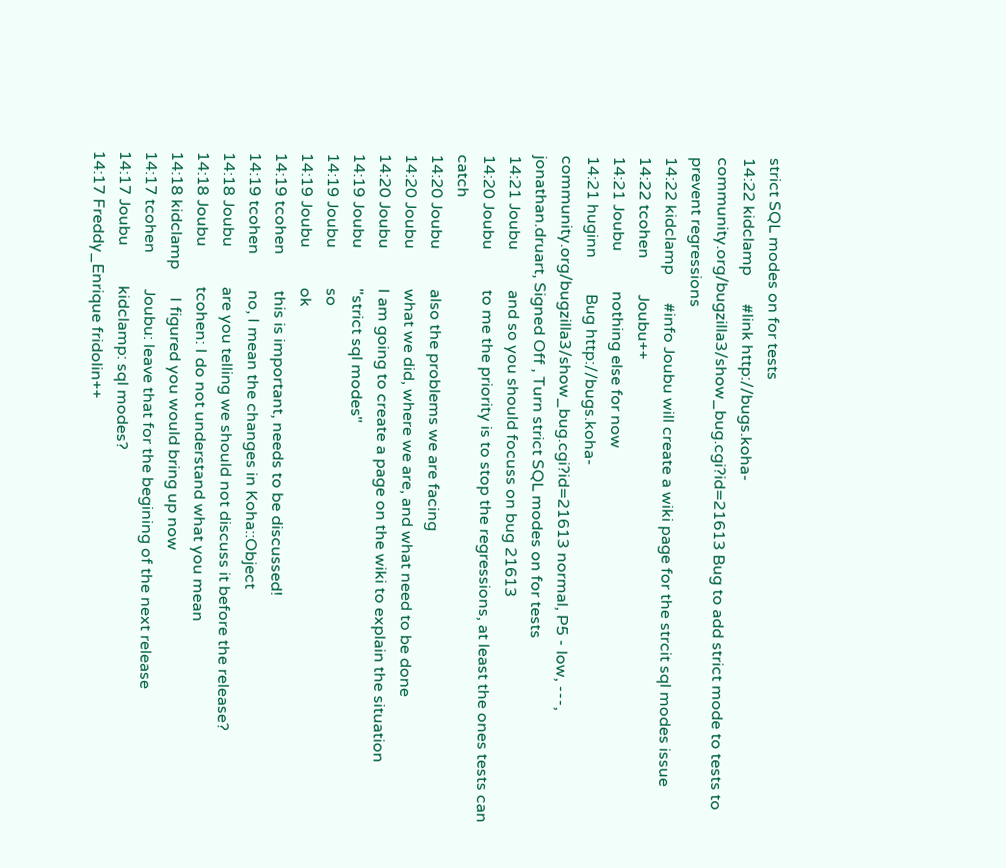strict SQL modes on for tests
14:22 kidclamp       #link http://bugs.koha-community.org/bugzilla3/show_bug.cgi?id=21613 Bug to add strict mode to tests to prevent regressions
14:22 kidclamp       #info Joubu will create a wiki page for the strcit sql modes issue
14:22 tcohen         Joubu++
14:21 Joubu          nothing else for now
14:21 huginn         Bug http://bugs.koha-community.org/bugzilla3/show_bug.cgi?id=21613 normal, P5 - low, ---, jonathan.druart, Signed Off , Turn strict SQL modes on for tests
14:21 Joubu          and so you should focuss on bug 21613
14:20 Joubu          to me the priority is to stop the regressions, at least the ones tests can catch
14:20 Joubu          also the problems we are facing
14:20 Joubu          what we did, where we are, and what need to be done
14:20 Joubu          I am going to create a page on the wiki to explain the situation
14:19 Joubu          "strict sql modes"
14:19 Joubu          so
14:19 Joubu          ok
14:19 tcohen         this is important, needs to be discussed!
14:19 tcohen         no, I mean the changes in Koha::Object
14:18 Joubu          are you telling we should not discuss it before the release?
14:18 Joubu          tcohen: I do not understand what you mean
14:18 kidclamp       I figured you would bring up now
14:17 tcohen         Joubu: leave that for the begining of the next release
14:17 Joubu          kidclamp: sql modes?
14:17 Freddy_Enrique fridolin++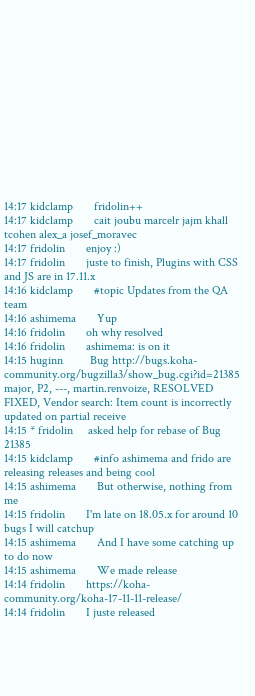14:17 kidclamp       fridolin++
14:17 kidclamp       cait joubu marcelr jajm khall tcohen alex_a josef_moravec
14:17 fridolin       enjoy :)
14:17 fridolin       juste to finish, Plugins with CSS and JS are in 17.11.x
14:16 kidclamp       #topic Updates from the QA team
14:16 ashimema       Yup
14:16 fridolin       oh why resolved
14:16 fridolin       ashimema: is on it
14:15 huginn         Bug http://bugs.koha-community.org/bugzilla3/show_bug.cgi?id=21385 major, P2, ---, martin.renvoize, RESOLVED FIXED, Vendor search: Item count is incorrectly updated on partial receive
14:15 * fridolin     asked help for rebase of Bug 21385
14:15 kidclamp       #info ashimema and frido are releasing releases and being cool
14:15 ashimema       But otherwise, nothing from me
14:15 fridolin       I'm late on 18.05.x for around 10 bugs I will catchup
14:15 ashimema       And I have some catching up to do now
14:15 ashimema       We made release
14:14 fridolin       https://koha-community.org/koha-17-11-11-release/
14:14 fridolin       I juste released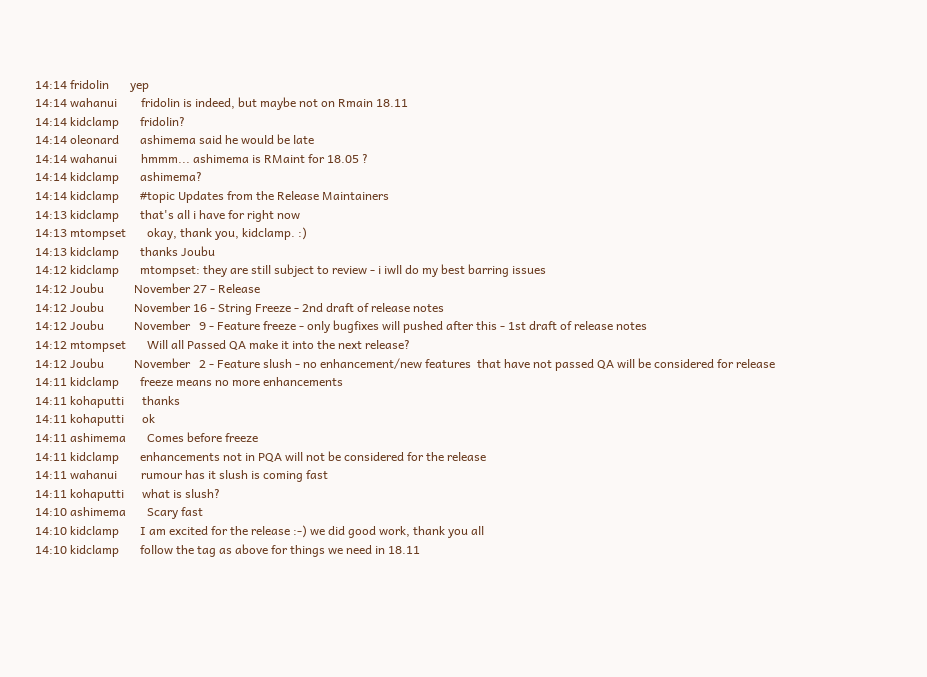14:14 fridolin       yep
14:14 wahanui        fridolin is indeed, but maybe not on Rmain 18.11
14:14 kidclamp       fridolin?
14:14 oleonard       ashimema said he would be late
14:14 wahanui        hmmm... ashimema is RMaint for 18.05 ?
14:14 kidclamp       ashimema?
14:14 kidclamp       #topic Updates from the Release Maintainers
14:13 kidclamp       that's all i have for right now
14:13 mtompset       okay, thank you, kidclamp. :)
14:13 kidclamp       thanks Joubu
14:12 kidclamp       mtompset: they are still subject to review - i iwll do my best barring issues
14:12 Joubu          November 27 - Release
14:12 Joubu          November 16 - String Freeze - 2nd draft of release notes
14:12 Joubu          November   9 - Feature freeze - only bugfixes will pushed after this - 1st draft of release notes
14:12 mtompset       Will all Passed QA make it into the next release?
14:12 Joubu          November   2 - Feature slush - no enhancement/new features  that have not passed QA will be considered for release
14:11 kidclamp       freeze means no more enhancements
14:11 kohaputti      thanks
14:11 kohaputti      ok
14:11 ashimema       Comes before freeze
14:11 kidclamp       enhancements not in PQA will not be considered for the release
14:11 wahanui        rumour has it slush is coming fast
14:11 kohaputti      what is slush?
14:10 ashimema       Scary fast
14:10 kidclamp       I am excited for the release :-) we did good work, thank you all
14:10 kidclamp       follow the tag as above for things we need in 18.11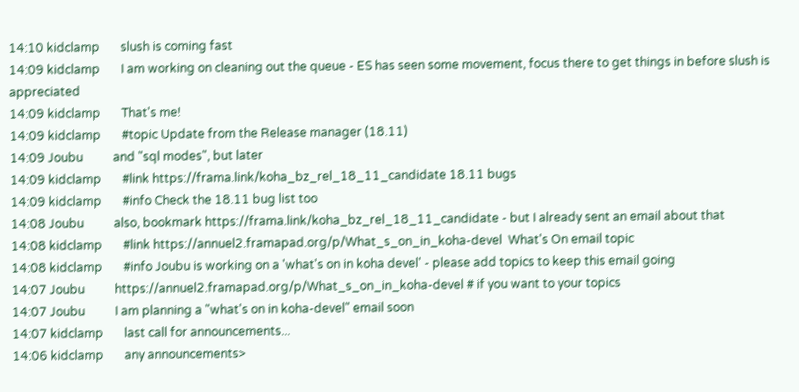14:10 kidclamp       slush is coming fast
14:09 kidclamp       I am working on cleaning out the queue - ES has seen some movement, focus there to get things in before slush is appreciated
14:09 kidclamp       That's me!
14:09 kidclamp       #topic Update from the Release manager (18.11)
14:09 Joubu          and "sql modes", but later
14:09 kidclamp       #link https://frama.link/koha_bz_rel_18_11_candidate 18.11 bugs
14:09 kidclamp       #info Check the 18.11 bug list too
14:08 Joubu          also, bookmark https://frama.link/koha_bz_rel_18_11_candidate - but I already sent an email about that
14:08 kidclamp       #link https://annuel2.framapad.org/p/What_s_on_in_koha-devel  What's On email topic
14:08 kidclamp       #info Joubu is working on a 'what's on in koha devel' - please add topics to keep this email going
14:07 Joubu          https://annuel2.framapad.org/p/What_s_on_in_koha-devel # if you want to your topics
14:07 Joubu          I am planning a "what's on in koha-devel" email soon
14:07 kidclamp       last call for announcements...
14:06 kidclamp       any announcements>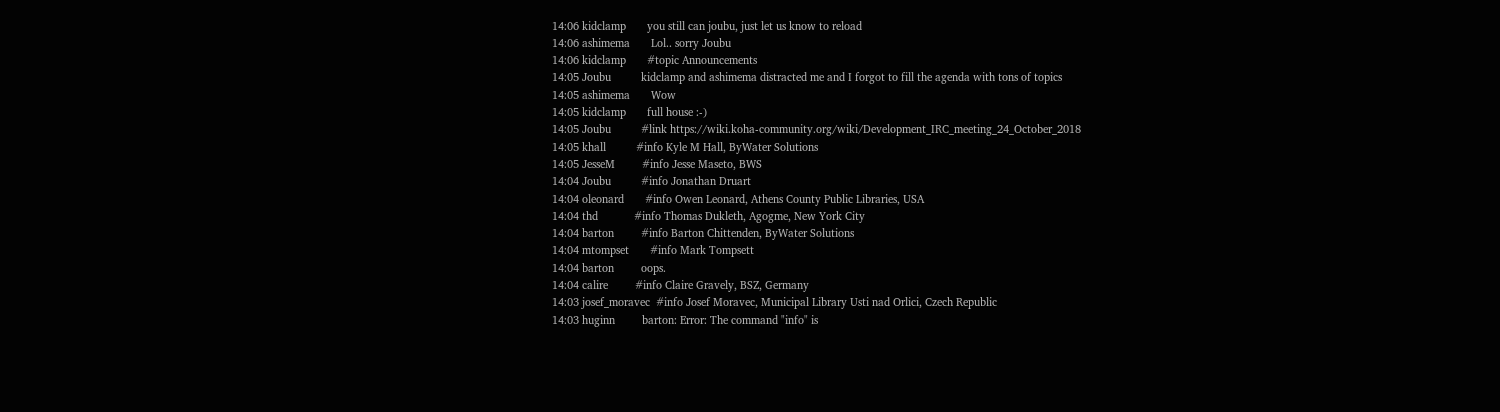14:06 kidclamp       you still can joubu, just let us know to reload
14:06 ashimema       Lol.. sorry Joubu
14:06 kidclamp       #topic Announcements
14:05 Joubu          kidclamp and ashimema distracted me and I forgot to fill the agenda with tons of topics
14:05 ashimema       Wow
14:05 kidclamp       full house :-)
14:05 Joubu          #link https://wiki.koha-community.org/wiki/Development_IRC_meeting_24_October_2018
14:05 khall          #info Kyle M Hall, ByWater Solutions
14:05 JesseM         #info Jesse Maseto, BWS
14:04 Joubu          #info Jonathan Druart
14:04 oleonard       #info Owen Leonard, Athens County Public Libraries, USA
14:04 thd            #info Thomas Dukleth, Agogme, New York City
14:04 barton         #info Barton Chittenden, ByWater Solutions
14:04 mtompset       #info Mark Tompsett
14:04 barton         oops.
14:04 calire         #info Claire Gravely, BSZ, Germany
14:03 josef_moravec  #info Josef Moravec, Municipal Library Usti nad Orlici, Czech Republic
14:03 huginn         barton: Error: The command "info" is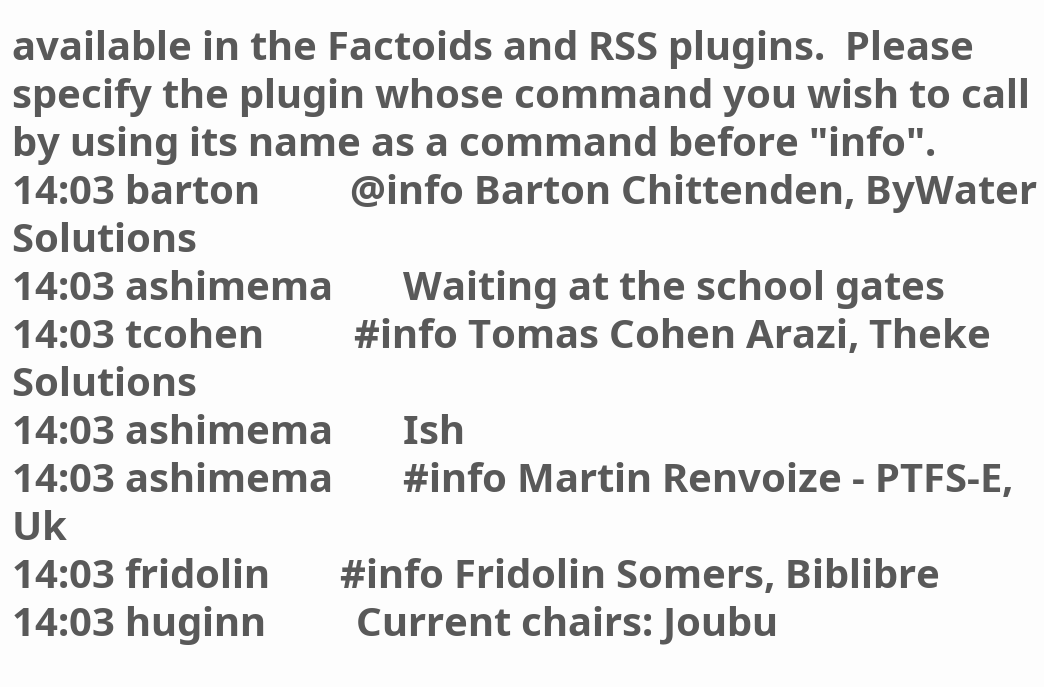available in the Factoids and RSS plugins.  Please specify the plugin whose command you wish to call by using its name as a command before "info".
14:03 barton         @info Barton Chittenden, ByWater Solutions
14:03 ashimema       Waiting at the school gates
14:03 tcohen         #info Tomas Cohen Arazi, Theke Solutions
14:03 ashimema       Ish
14:03 ashimema       #info Martin Renvoize - PTFS-E, Uk
14:03 fridolin       #info Fridolin Somers, Biblibre
14:03 huginn         Current chairs: Joubu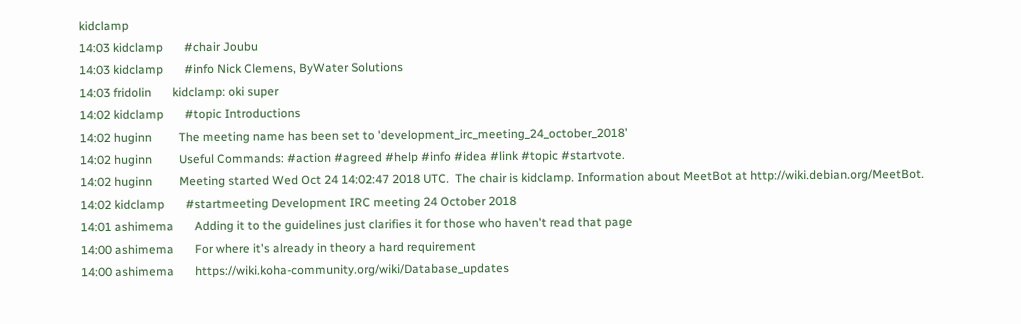kidclamp
14:03 kidclamp       #chair Joubu
14:03 kidclamp       #info Nick Clemens, ByWater Solutions
14:03 fridolin       kidclamp: oki super
14:02 kidclamp       #topic Introductions
14:02 huginn         The meeting name has been set to 'development_irc_meeting_24_october_2018'
14:02 huginn         Useful Commands: #action #agreed #help #info #idea #link #topic #startvote.
14:02 huginn         Meeting started Wed Oct 24 14:02:47 2018 UTC.  The chair is kidclamp. Information about MeetBot at http://wiki.debian.org/MeetBot.
14:02 kidclamp       #startmeeting Development IRC meeting 24 October 2018
14:01 ashimema       Adding it to the guidelines just clarifies it for those who haven't read that page
14:00 ashimema       For where it's already in theory a hard requirement
14:00 ashimema       https://wiki.koha-community.org/wiki/Database_updates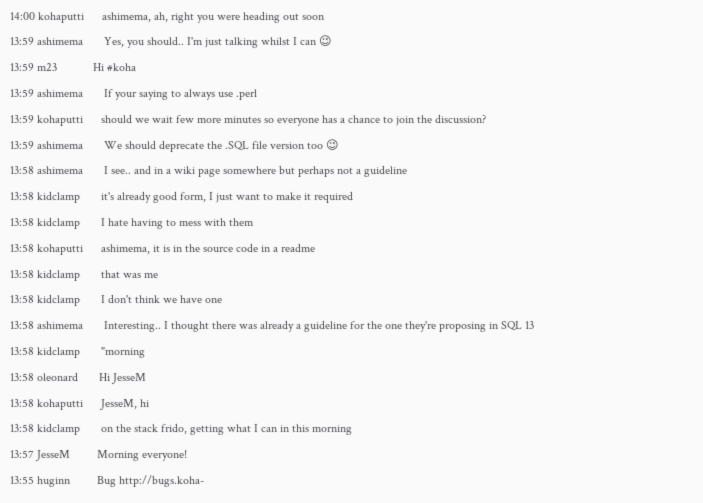14:00 kohaputti      ashimema, ah, right you were heading out soon
13:59 ashimema       Yes, you should.. I'm just talking whilst I can 😉
13:59 m23            Hi #koha
13:59 ashimema       If your saying to always use .perl
13:59 kohaputti      should we wait few more minutes so everyone has a chance to join the discussion?
13:59 ashimema       We should deprecate the .SQL file version too 😉
13:58 ashimema       I see.. and in a wiki page somewhere but perhaps not a guideline
13:58 kidclamp       it's already good form, I just want to make it required
13:58 kidclamp       I hate having to mess with them
13:58 kohaputti      ashimema, it is in the source code in a readme
13:58 kidclamp       that was me
13:58 kidclamp       I don't think we have one
13:58 ashimema       Interesting.. I thought there was already a guideline for the one they're proposing in SQL 13
13:58 kidclamp       "morning
13:58 oleonard       Hi JesseM
13:58 kohaputti      JesseM, hi
13:58 kidclamp       on the stack frido, getting what I can in this morning
13:57 JesseM         Morning everyone!
13:55 huginn         Bug http://bugs.koha-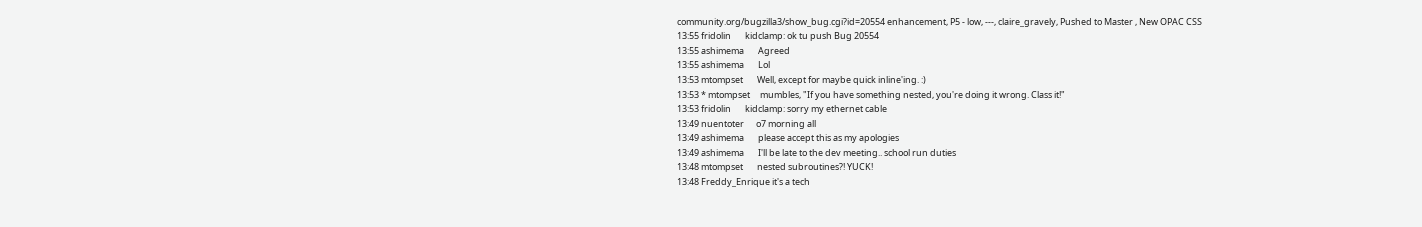community.org/bugzilla3/show_bug.cgi?id=20554 enhancement, P5 - low, ---, claire_gravely, Pushed to Master , New OPAC CSS
13:55 fridolin       kidclamp: ok tu push Bug 20554
13:55 ashimema       Agreed
13:55 ashimema       Lol
13:53 mtompset       Well, except for maybe quick inline'ing. :)
13:53 * mtompset     mumbles, "If you have something nested, you're doing it wrong. Class it!"
13:53 fridolin       kidclamp: sorry my ethernet cable
13:49 nuentoter      o7 morning all
13:49 ashimema       please accept this as my apologies
13:49 ashimema       I'll be late to the dev meeting.. school run duties
13:48 mtompset       nested subroutines?! YUCK!
13:48 Freddy_Enrique it's a tech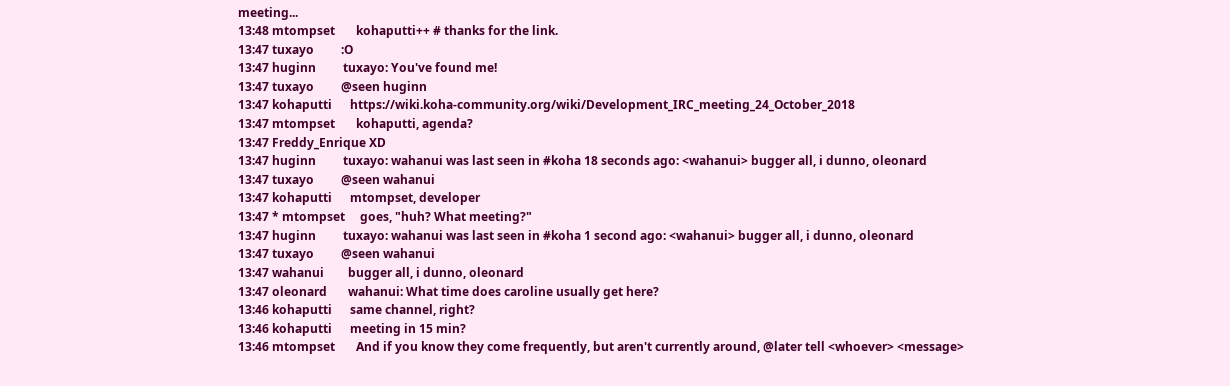meeting...
13:48 mtompset       kohaputti++ # thanks for the link.
13:47 tuxayo         :O
13:47 huginn         tuxayo: You've found me!
13:47 tuxayo         @seen huginn
13:47 kohaputti      https://wiki.koha-community.org/wiki/Development_IRC_meeting_24_October_2018
13:47 mtompset       kohaputti, agenda?
13:47 Freddy_Enrique XD
13:47 huginn         tuxayo: wahanui was last seen in #koha 18 seconds ago: <wahanui> bugger all, i dunno, oleonard
13:47 tuxayo         @seen wahanui
13:47 kohaputti      mtompset, developer
13:47 * mtompset     goes, "huh? What meeting?"
13:47 huginn         tuxayo: wahanui was last seen in #koha 1 second ago: <wahanui> bugger all, i dunno, oleonard
13:47 tuxayo         @seen wahanui
13:47 wahanui        bugger all, i dunno, oleonard
13:47 oleonard       wahanui: What time does caroline usually get here?
13:46 kohaputti      same channel, right?
13:46 kohaputti      meeting in 15 min?
13:46 mtompset       And if you know they come frequently, but aren't currently around, @later tell <whoever> <message>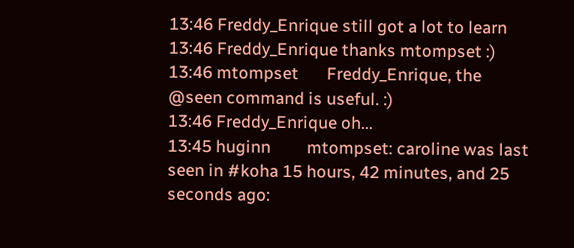13:46 Freddy_Enrique still got a lot to learn
13:46 Freddy_Enrique thanks mtompset :)
13:46 mtompset       Freddy_Enrique, the @seen command is useful. :)
13:46 Freddy_Enrique oh...
13:45 huginn         mtompset: caroline was last seen in #koha 15 hours, 42 minutes, and 25 seconds ago: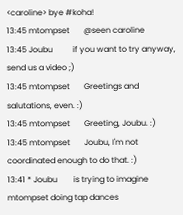<caroline> bye #koha!
13:45 mtompset       @seen caroline
13:45 Joubu          if you want to try anyway, send us a video ;)
13:45 mtompset       Greetings and salutations, even. :)
13:45 mtompset       Greeting, Joubu. :)
13:45 mtompset       Joubu, I'm not coordinated enough to do that. :)
13:41 * Joubu        is trying to imagine mtompset doing tap dances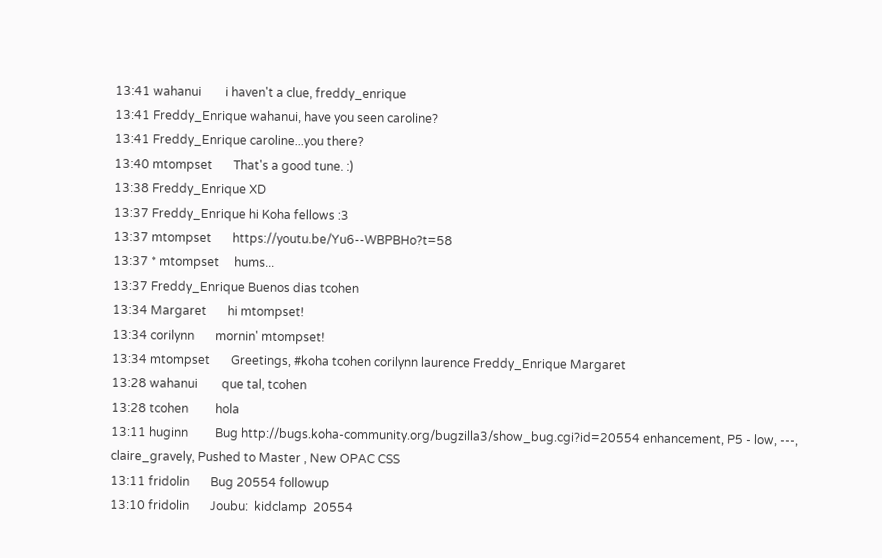13:41 wahanui        i haven't a clue, freddy_enrique
13:41 Freddy_Enrique wahanui, have you seen caroline?
13:41 Freddy_Enrique caroline...you there?
13:40 mtompset       That's a good tune. :)
13:38 Freddy_Enrique XD
13:37 Freddy_Enrique hi Koha fellows :3
13:37 mtompset       https://youtu.be/Yu6--WBPBHo?t=58
13:37 * mtompset     hums...
13:37 Freddy_Enrique Buenos dias tcohen
13:34 Margaret       hi mtompset!
13:34 corilynn       mornin' mtompset!
13:34 mtompset       Greetings, #koha tcohen corilynn laurence Freddy_Enrique Margaret
13:28 wahanui        que tal, tcohen
13:28 tcohen         hola
13:11 huginn         Bug http://bugs.koha-community.org/bugzilla3/show_bug.cgi?id=20554 enhancement, P5 - low, ---, claire_gravely, Pushed to Master , New OPAC CSS
13:11 fridolin       Bug 20554 followup
13:10 fridolin       Joubu:  kidclamp  20554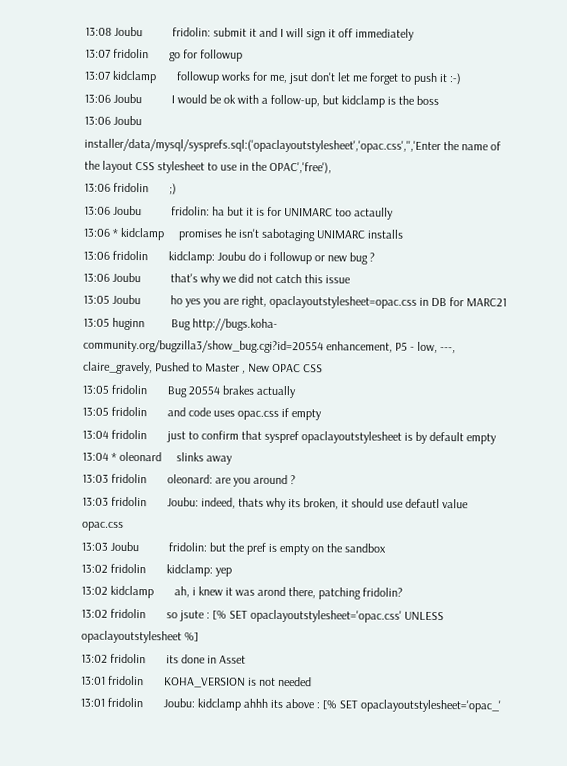13:08 Joubu          fridolin: submit it and I will sign it off immediately
13:07 fridolin       go for followup
13:07 kidclamp       followup works for me, jsut don't let me forget to push it :-)
13:06 Joubu          I would be ok with a follow-up, but kidclamp is the boss
13:06 Joubu          installer/data/mysql/sysprefs.sql:('opaclayoutstylesheet','opac.css','','Enter the name of the layout CSS stylesheet to use in the OPAC','free'),
13:06 fridolin       ;)
13:06 Joubu          fridolin: ha but it is for UNIMARC too actaully
13:06 * kidclamp     promises he isn't sabotaging UNIMARC installs
13:06 fridolin       kidclamp: Joubu do i followup or new bug ?
13:06 Joubu          that's why we did not catch this issue
13:05 Joubu          ho yes you are right, opaclayoutstylesheet=opac.css in DB for MARC21
13:05 huginn         Bug http://bugs.koha-community.org/bugzilla3/show_bug.cgi?id=20554 enhancement, P5 - low, ---, claire_gravely, Pushed to Master , New OPAC CSS
13:05 fridolin       Bug 20554 brakes actually
13:05 fridolin       and code uses opac.css if empty
13:04 fridolin       just to confirm that syspref opaclayoutstylesheet is by default empty
13:04 * oleonard     slinks away
13:03 fridolin       oleonard: are you around ?
13:03 fridolin       Joubu: indeed, thats why its broken, it should use defautl value opac.css
13:03 Joubu          fridolin: but the pref is empty on the sandbox
13:02 fridolin       kidclamp: yep
13:02 kidclamp       ah, i knew it was arond there, patching fridolin?
13:02 fridolin       so jsute : [% SET opaclayoutstylesheet='opac.css' UNLESS opaclayoutstylesheet %]
13:02 fridolin       its done in Asset
13:01 fridolin       KOHA_VERSION is not needed
13:01 fridolin       Joubu: kidclamp ahhh its above : [% SET opaclayoutstylesheet='opac_'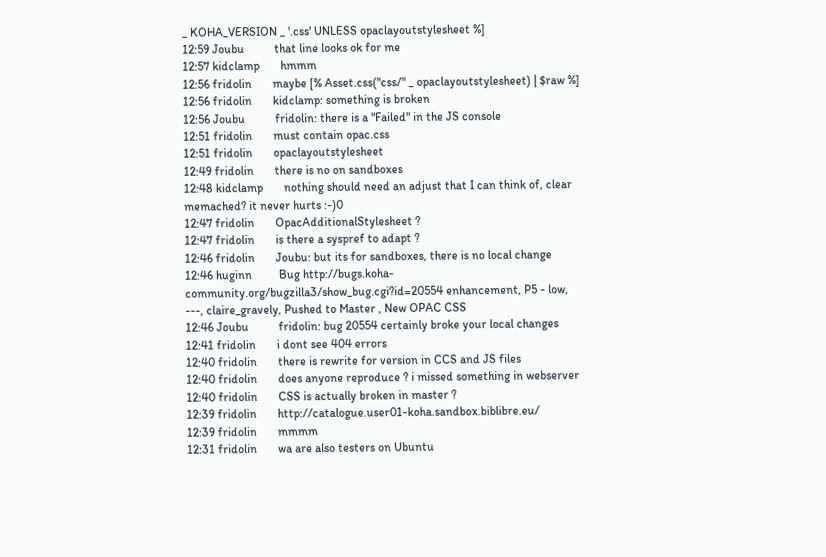_ KOHA_VERSION _ '.css' UNLESS opaclayoutstylesheet %]
12:59 Joubu          that line looks ok for me
12:57 kidclamp       hmmm
12:56 fridolin       maybe [% Asset.css("css/" _ opaclayoutstylesheet) | $raw %]
12:56 fridolin       kidclamp: something is broken
12:56 Joubu          fridolin: there is a "Failed" in the JS console
12:51 fridolin       must contain opac.css
12:51 fridolin       opaclayoutstylesheet
12:49 fridolin       there is no on sandboxes
12:48 kidclamp       nothing should need an adjust that I can think of, clear memached? it never hurts :-)0
12:47 fridolin       OpacAdditionalStylesheet ?
12:47 fridolin       is there a syspref to adapt ?
12:46 fridolin       Joubu: but its for sandboxes, there is no local change
12:46 huginn         Bug http://bugs.koha-community.org/bugzilla3/show_bug.cgi?id=20554 enhancement, P5 - low, ---, claire_gravely, Pushed to Master , New OPAC CSS
12:46 Joubu          fridolin: bug 20554 certainly broke your local changes
12:41 fridolin       i dont see 404 errors
12:40 fridolin       there is rewrite for version in CCS and JS files
12:40 fridolin       does anyone reproduce ? i missed something in webserver
12:40 fridolin       CSS is actually broken in master ?
12:39 fridolin       http://catalogue.user01-koha.sandbox.biblibre.eu/
12:39 fridolin       mmmm
12:31 fridolin       wa are also testers on Ubuntu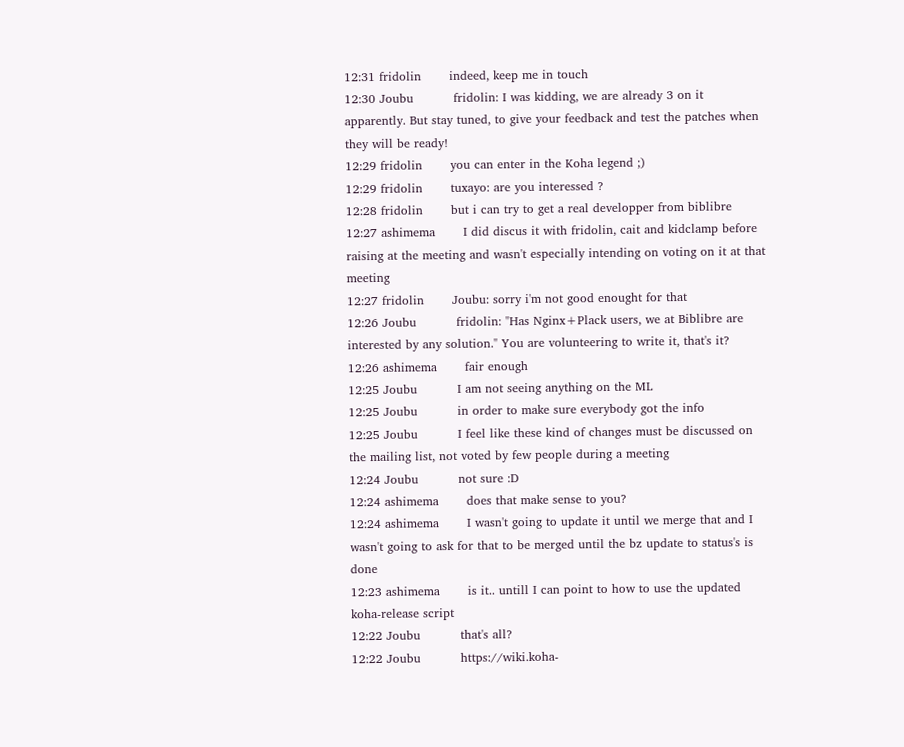12:31 fridolin       indeed, keep me in touch
12:30 Joubu          fridolin: I was kidding, we are already 3 on it apparently. But stay tuned, to give your feedback and test the patches when they will be ready!
12:29 fridolin       you can enter in the Koha legend ;)
12:29 fridolin       tuxayo: are you interessed ?
12:28 fridolin       but i can try to get a real developper from biblibre
12:27 ashimema       I did discus it with fridolin, cait and kidclamp before raising at the meeting and wasn't especially intending on voting on it at that meeting
12:27 fridolin       Joubu: sorry i'm not good enought for that
12:26 Joubu          fridolin: "Has Nginx+Plack users, we at Biblibre are interested by any solution." You are volunteering to write it, that's it?
12:26 ashimema       fair enough
12:25 Joubu          I am not seeing anything on the ML
12:25 Joubu          in order to make sure everybody got the info
12:25 Joubu          I feel like these kind of changes must be discussed on the mailing list, not voted by few people during a meeting
12:24 Joubu          not sure :D
12:24 ashimema       does that make sense to you?
12:24 ashimema       I wasn't going to update it until we merge that and I wasn't going to ask for that to be merged until the bz update to status's is done
12:23 ashimema       is it.. untill I can point to how to use the updated koha-release script
12:22 Joubu          that's all?
12:22 Joubu          https://wiki.koha-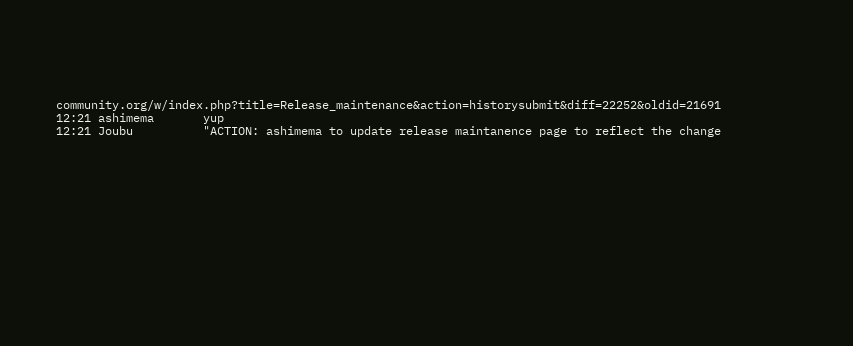community.org/w/index.php?title=Release_maintenance&action=historysubmit&diff=22252&oldid=21691
12:21 ashimema       yup
12:21 Joubu          "ACTION: ashimema to update release maintanence page to reflect the change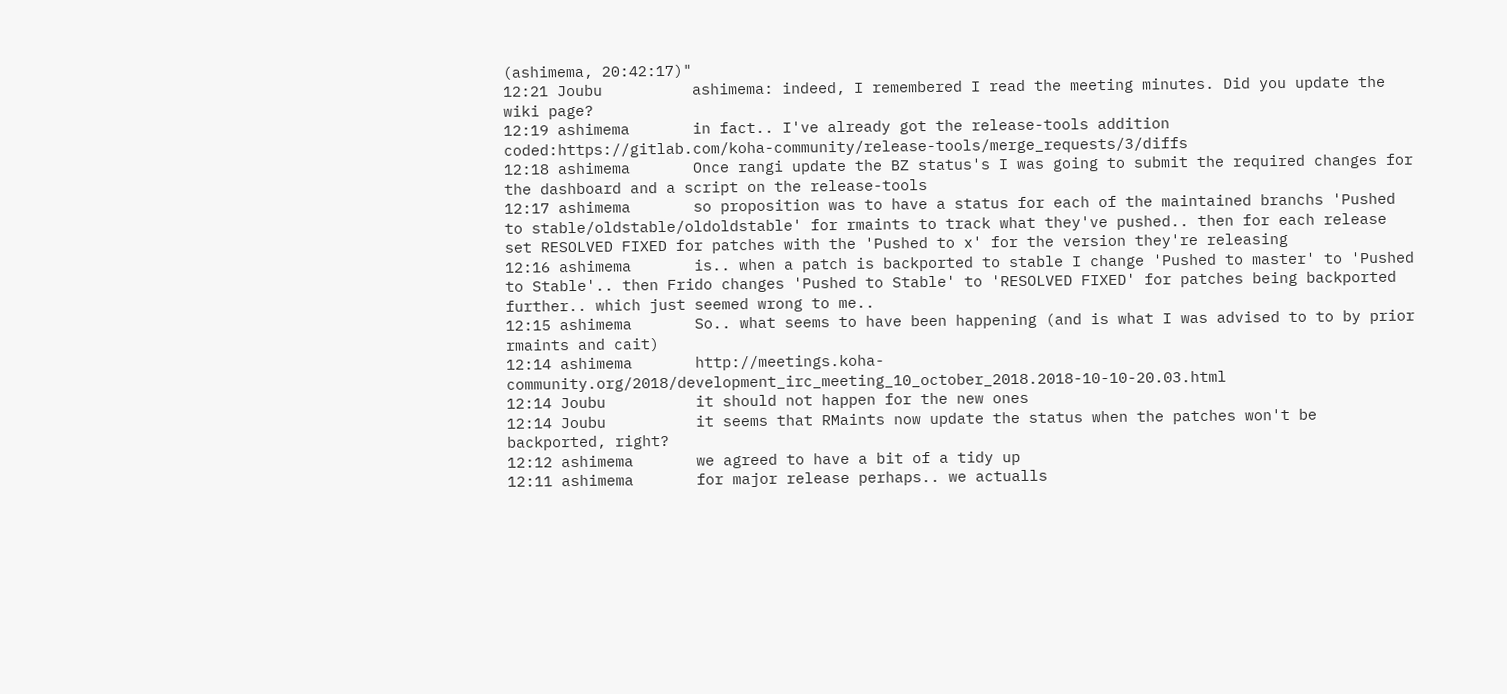(ashimema, 20:42:17)"
12:21 Joubu          ashimema: indeed, I remembered I read the meeting minutes. Did you update the wiki page?
12:19 ashimema       in fact.. I've already got the release-tools addition coded:https://gitlab.com/koha-community/release-tools/merge_requests/3/diffs
12:18 ashimema       Once rangi update the BZ status's I was going to submit the required changes for the dashboard and a script on the release-tools
12:17 ashimema       so proposition was to have a status for each of the maintained branchs 'Pushed to stable/oldstable/oldoldstable' for rmaints to track what they've pushed.. then for each release set RESOLVED FIXED for patches with the 'Pushed to x' for the version they're releasing
12:16 ashimema       is.. when a patch is backported to stable I change 'Pushed to master' to 'Pushed to Stable'.. then Frido changes 'Pushed to Stable' to 'RESOLVED FIXED' for patches being backported further.. which just seemed wrong to me..
12:15 ashimema       So.. what seems to have been happening (and is what I was advised to to by prior rmaints and cait)
12:14 ashimema       http://meetings.koha-community.org/2018/development_irc_meeting_10_october_2018.2018-10-10-20.03.html
12:14 Joubu          it should not happen for the new ones
12:14 Joubu          it seems that RMaints now update the status when the patches won't be backported, right?
12:12 ashimema       we agreed to have a bit of a tidy up
12:11 ashimema       for major release perhaps.. we actualls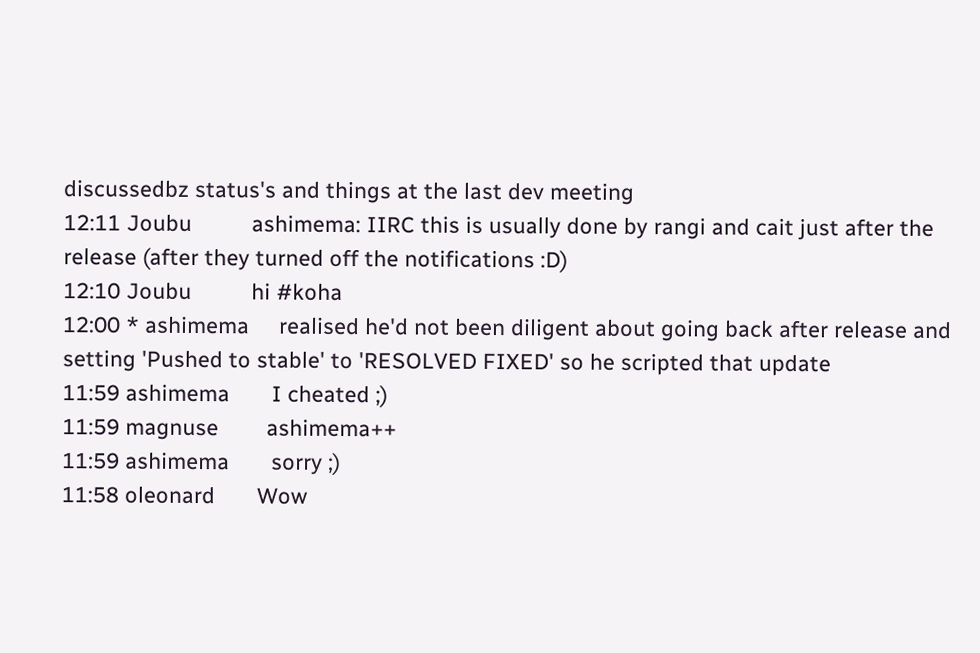discussedbz status's and things at the last dev meeting
12:11 Joubu          ashimema: IIRC this is usually done by rangi and cait just after the release (after they turned off the notifications :D)
12:10 Joubu          hi #koha
12:00 * ashimema     realised he'd not been diligent about going back after release and setting 'Pushed to stable' to 'RESOLVED FIXED' so he scripted that update
11:59 ashimema       I cheated ;)
11:59 magnuse        ashimema++
11:59 ashimema       sorry ;)
11:58 oleonard       Wow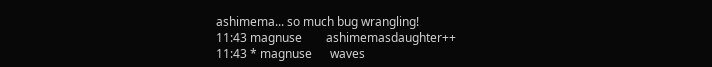ashimema... so much bug wrangling!
11:43 magnuse        ashimemasdaughter++
11:43 * magnuse      waves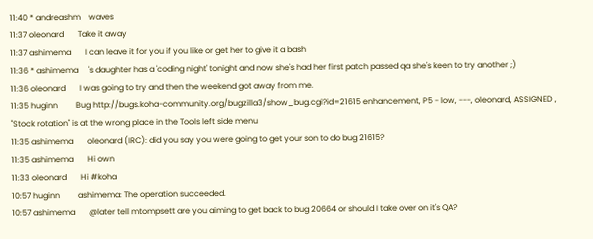11:40 * andreashm    waves
11:37 oleonard       Take it away
11:37 ashimema       I can leave it for you if you like or get her to give it a bash
11:36 * ashimema     's daughter has a 'coding night' tonight and now she's had her first patch passed qa she's keen to try another ;)
11:36 oleonard       I was going to try and then the weekend got away from me.
11:35 huginn         Bug http://bugs.koha-community.org/bugzilla3/show_bug.cgi?id=21615 enhancement, P5 - low, ---, oleonard, ASSIGNED , "Stock rotation" is at the wrong place in the Tools left side menu
11:35 ashimema       oleonard (IRC): did you say you were going to get your son to do bug 21615?
11:35 ashimema       Hi own
11:33 oleonard       Hi #koha
10:57 huginn         ashimema: The operation succeeded.
10:57 ashimema       @later tell mtompsett are you aiming to get back to bug 20664 or should I take over on it's QA?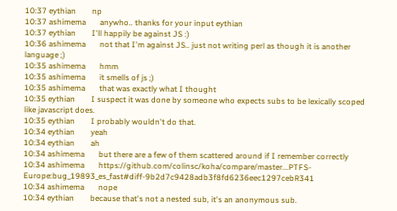10:37 eythian        np
10:37 ashimema       anywho.. thanks for your input eythian
10:37 eythian        I'll happily be against JS :)
10:36 ashimema       not that I'm against JS.. just not writing perl as though it is another language ;)
10:35 ashimema       hmm
10:35 ashimema       it smells of js ;)
10:35 ashimema       that was exactly what I thought
10:35 eythian        I suspect it was done by someone who expects subs to be lexically scoped like javascript does.
10:35 eythian        I probably wouldn't do that.
10:34 eythian        yeah
10:34 eythian        ah
10:34 ashimema       but there are a few of them scattered around if I remember correctly
10:34 ashimema       https://github.com/colinsc/koha/compare/master...PTFS-Europe:bug_19893_es_fast#diff-9b2d7c9428adb3f8fd6236eec1297cebR341
10:34 ashimema       nope
10:34 eythian        because that's not a nested sub, it's an anonymous sub.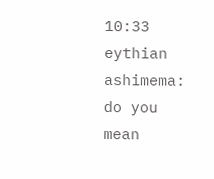10:33 eythian        ashimema: do you mean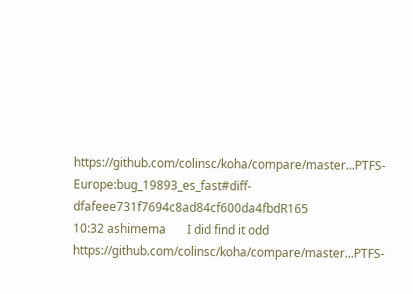https://github.com/colinsc/koha/compare/master...PTFS-Europe:bug_19893_es_fast#diff-dfafeee731f7694c8ad84cf600da4fbdR165
10:32 ashimema       I did find it odd https://github.com/colinsc/koha/compare/master...PTFS-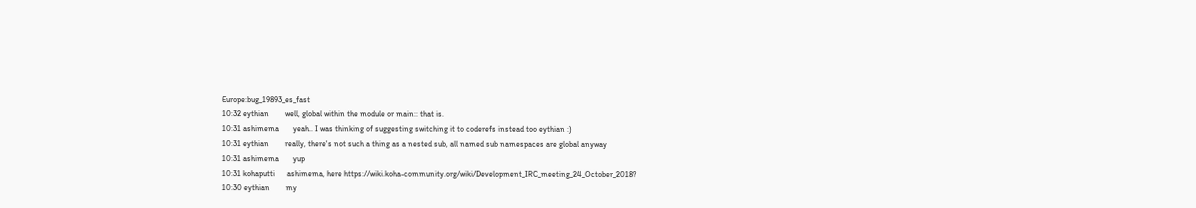Europe:bug_19893_es_fast
10:32 eythian        well, global within the module or main:: that is.
10:31 ashimema       yeah.. I was thinking of suggesting switching it to coderefs instead too eythian :)
10:31 eythian        really, there's not such a thing as a nested sub, all named sub namespaces are global anyway
10:31 ashimema       yup
10:31 kohaputti      ashimema, here https://wiki.koha-community.org/wiki/Development_IRC_meeting_24_October_2018?
10:30 eythian        my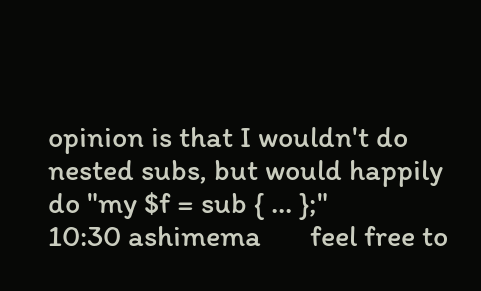opinion is that I wouldn't do nested subs, but would happily do "my $f = sub { ... };"
10:30 ashimema       feel free to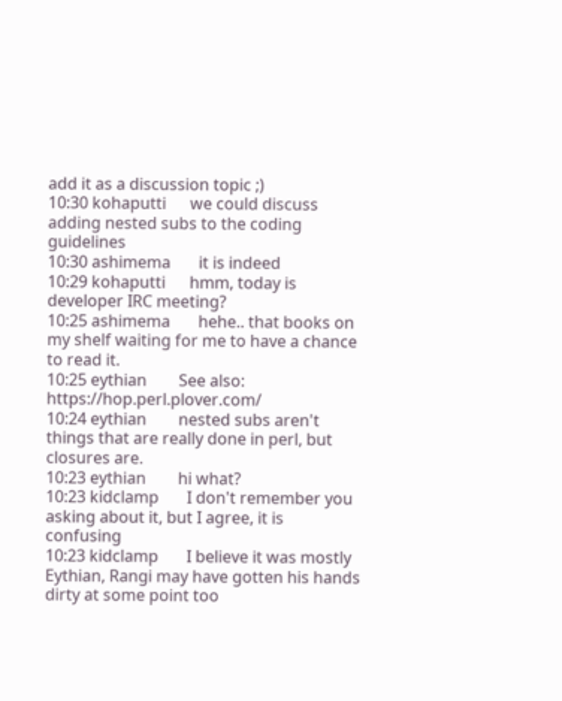add it as a discussion topic ;)
10:30 kohaputti      we could discuss adding nested subs to the coding guidelines
10:30 ashimema       it is indeed
10:29 kohaputti      hmm, today is developer IRC meeting?
10:25 ashimema       hehe.. that books on my shelf waiting for me to have a chance to read it.
10:25 eythian        See also: https://hop.perl.plover.com/
10:24 eythian        nested subs aren't things that are really done in perl, but closures are.
10:23 eythian        hi what?
10:23 kidclamp       I don't remember you asking about it, but I agree, it is confusing
10:23 kidclamp       I believe it was mostly Eythian, Rangi may have gotten his hands dirty at some point too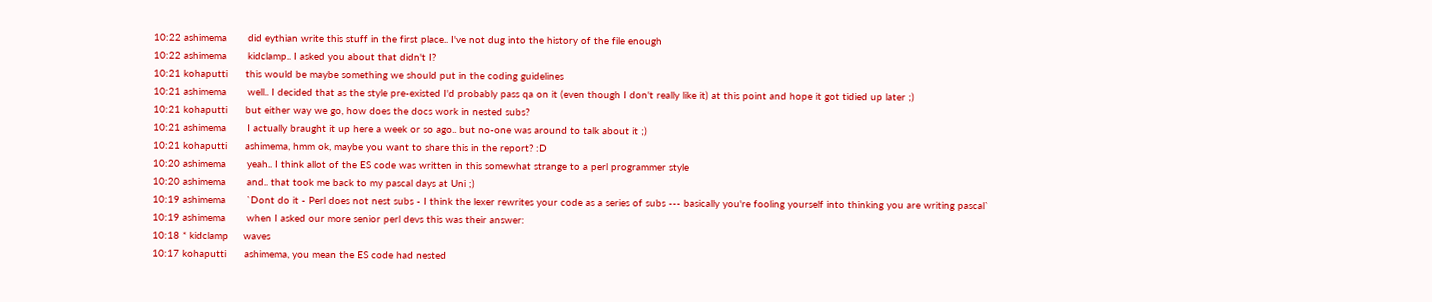10:22 ashimema       did eythian write this stuff in the first place.. I've not dug into the history of the file enough
10:22 ashimema       kidclamp.. I asked you about that didn't I?
10:21 kohaputti      this would be maybe something we should put in the coding guidelines
10:21 ashimema       well.. I decided that as the style pre-existed I'd probably pass qa on it (even though I don't really like it) at this point and hope it got tidied up later ;)
10:21 kohaputti      but either way we go, how does the docs work in nested subs?
10:21 ashimema       I actually braught it up here a week or so ago.. but no-one was around to talk about it ;)
10:21 kohaputti      ashimema, hmm ok, maybe you want to share this in the report? :D
10:20 ashimema       yeah.. I think allot of the ES code was written in this somewhat strange to a perl programmer style
10:20 ashimema       and.. that took me back to my pascal days at Uni ;)
10:19 ashimema       `Dont do it - Perl does not nest subs - I think the lexer rewrites your code as a series of subs --- basically you're fooling yourself into thinking you are writing pascal`
10:19 ashimema       when I asked our more senior perl devs this was their answer:
10:18 * kidclamp     waves
10:17 kohaputti      ashimema, you mean the ES code had nested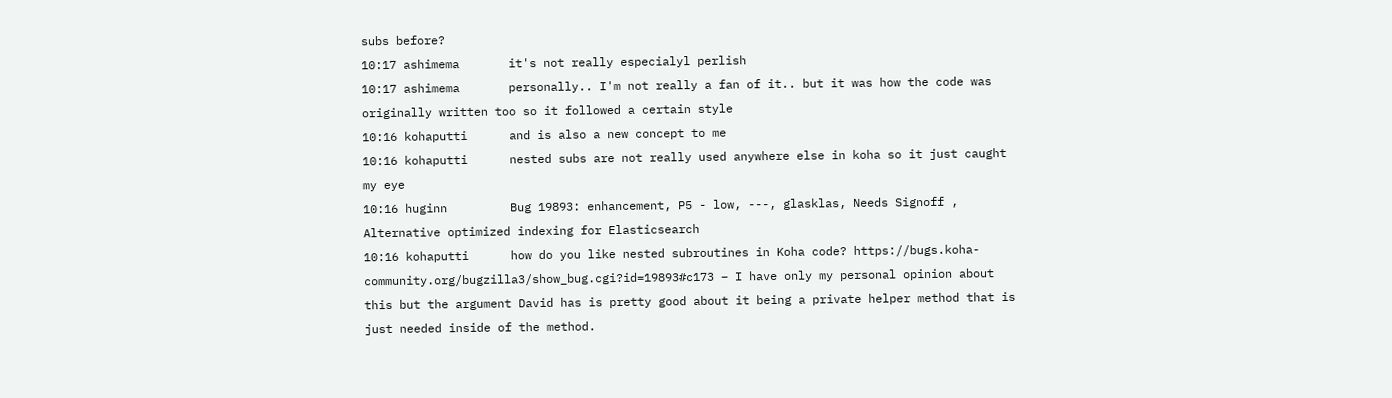subs before?
10:17 ashimema       it's not really especialyl perlish
10:17 ashimema       personally.. I'm not really a fan of it.. but it was how the code was originally written too so it followed a certain style
10:16 kohaputti      and is also a new concept to me
10:16 kohaputti      nested subs are not really used anywhere else in koha so it just caught my eye
10:16 huginn         Bug 19893: enhancement, P5 - low, ---, glasklas, Needs Signoff , Alternative optimized indexing for Elasticsearch
10:16 kohaputti      how do you like nested subroutines in Koha code? https://bugs.koha-community.org/bugzilla3/show_bug.cgi?id=19893#c173 – I have only my personal opinion about this but the argument David has is pretty good about it being a private helper method that is just needed inside of the method.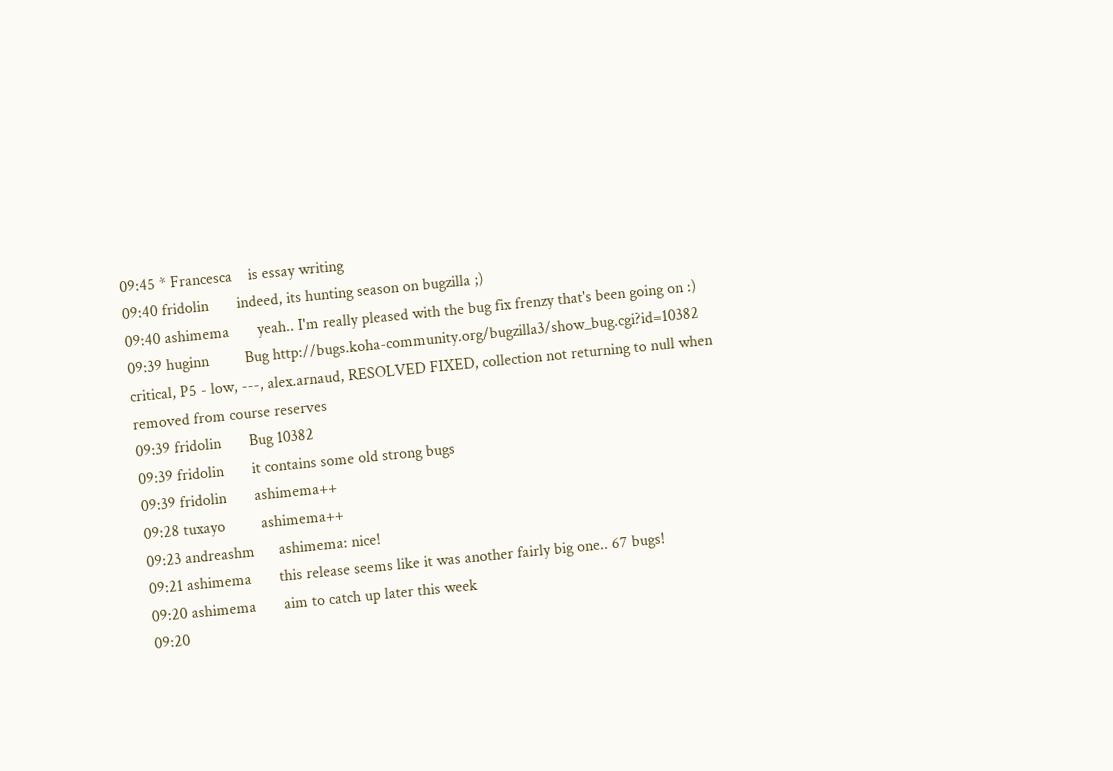09:45 * Francesca    is essay writing
09:40 fridolin       indeed, its hunting season on bugzilla ;)
09:40 ashimema       yeah.. I'm really pleased with the bug fix frenzy that's been going on :)
09:39 huginn         Bug http://bugs.koha-community.org/bugzilla3/show_bug.cgi?id=10382 critical, P5 - low, ---, alex.arnaud, RESOLVED FIXED, collection not returning to null when removed from course reserves
09:39 fridolin       Bug 10382
09:39 fridolin       it contains some old strong bugs
09:39 fridolin       ashimema++
09:28 tuxayo         ashimema++
09:23 andreashm      ashimema: nice!
09:21 ashimema       this release seems like it was another fairly big one.. 67 bugs!
09:20 ashimema       aim to catch up later this week
09:20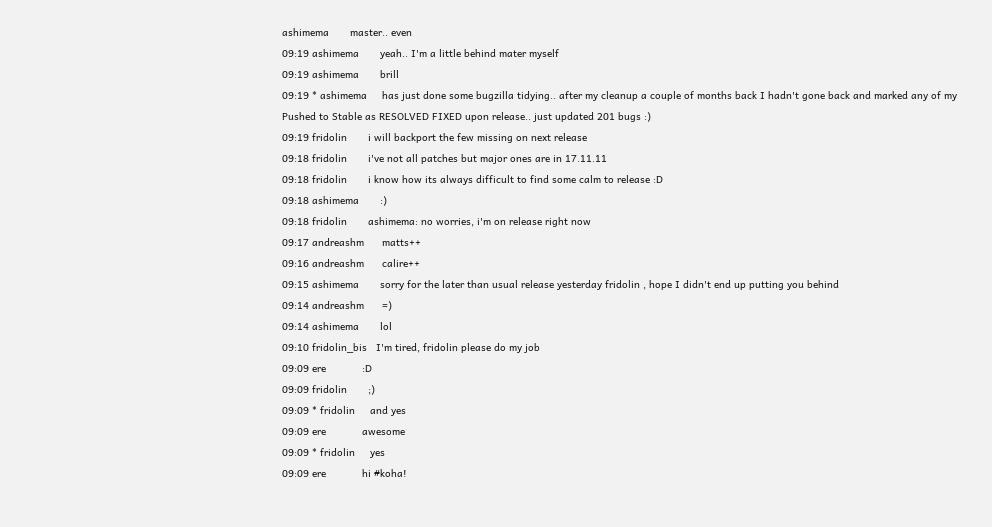ashimema       master.. even
09:19 ashimema       yeah.. I'm a little behind mater myself
09:19 ashimema       brill
09:19 * ashimema     has just done some bugzilla tidying.. after my cleanup a couple of months back I hadn't gone back and marked any of my Pushed to Stable as RESOLVED FIXED upon release.. just updated 201 bugs :)
09:19 fridolin       i will backport the few missing on next release
09:18 fridolin       i've not all patches but major ones are in 17.11.11
09:18 fridolin       i know how its always difficult to find some calm to release :D
09:18 ashimema       :)
09:18 fridolin       ashimema: no worries, i'm on release right now
09:17 andreashm      matts++
09:16 andreashm      calire++
09:15 ashimema       sorry for the later than usual release yesterday fridolin , hope I didn't end up putting you behind
09:14 andreashm      =)
09:14 ashimema       lol
09:10 fridolin_bis   I'm tired, fridolin please do my job
09:09 ere            :D
09:09 fridolin       ;)
09:09 * fridolin     and yes
09:09 ere            awesome
09:09 * fridolin     yes
09:09 ere            hi #koha!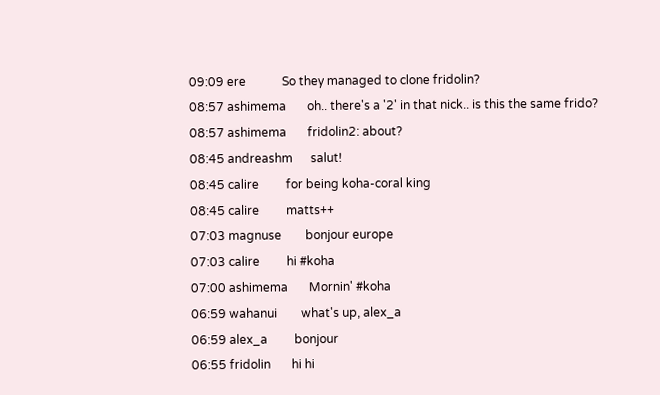09:09 ere            So they managed to clone fridolin?
08:57 ashimema       oh.. there's a '2' in that nick.. is this the same frido?
08:57 ashimema       fridolin2: about?
08:45 andreashm      salut!
08:45 calire         for being koha-coral king
08:45 calire         matts++
07:03 magnuse        bonjour europe
07:03 calire         hi #koha
07:00 ashimema       Mornin' #koha
06:59 wahanui        what's up, alex_a
06:59 alex_a         bonjour
06:55 fridolin       hi hi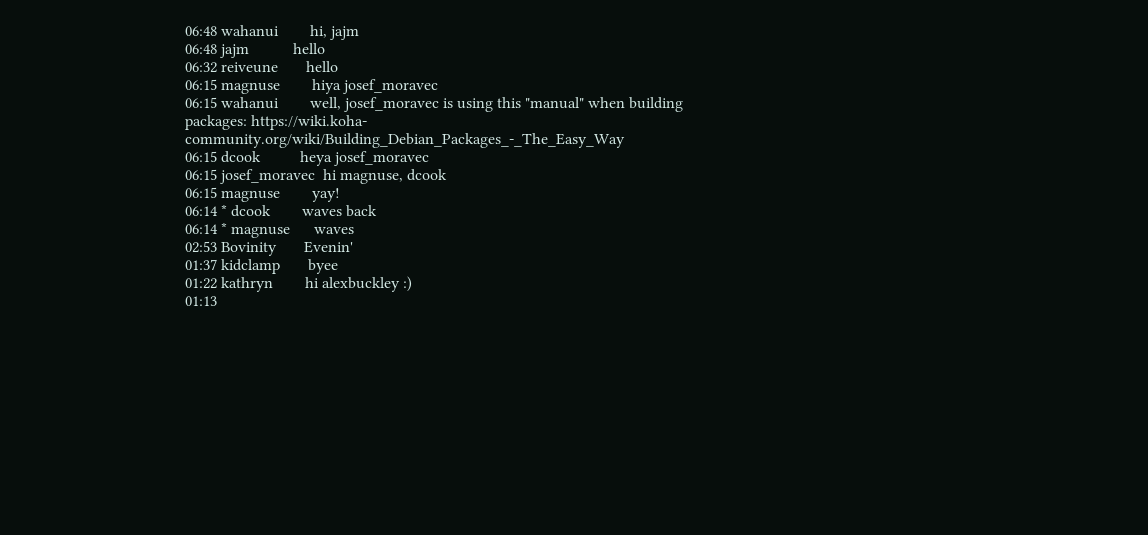06:48 wahanui        hi, jajm
06:48 jajm           hello
06:32 reiveune       hello
06:15 magnuse        hiya josef_moravec
06:15 wahanui        well, josef_moravec is using this "manual" when building packages: https://wiki.koha-community.org/wiki/Building_Debian_Packages_-_The_Easy_Way
06:15 dcook          heya josef_moravec
06:15 josef_moravec  hi magnuse, dcook
06:15 magnuse        yay!
06:14 * dcook        waves back
06:14 * magnuse      waves
02:53 Bovinity       Evenin'
01:37 kidclamp       byee
01:22 kathryn        hi alexbuckley :)
01:13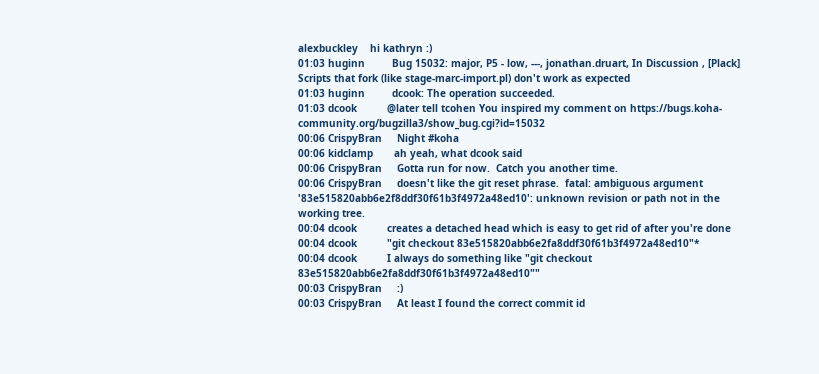alexbuckley    hi kathryn :)
01:03 huginn         Bug 15032: major, P5 - low, ---, jonathan.druart, In Discussion , [Plack] Scripts that fork (like stage-marc-import.pl) don't work as expected
01:03 huginn         dcook: The operation succeeded.
01:03 dcook          @later tell tcohen You inspired my comment on https://bugs.koha-community.org/bugzilla3/show_bug.cgi?id=15032
00:06 CrispyBran     Night #koha
00:06 kidclamp       ah yeah, what dcook said
00:06 CrispyBran     Gotta run for now.  Catch you another time.
00:06 CrispyBran     doesn't like the git reset phrase.  fatal: ambiguous argument '83e515820abb6e2f8ddf30f61b3f4972a48ed10': unknown revision or path not in the working tree.
00:04 dcook          creates a detached head which is easy to get rid of after you're done
00:04 dcook          "git checkout 83e515820abb6e2fa8ddf30f61b3f4972a48ed10"*
00:04 dcook          I always do something like "git checkout 83e515820abb6e2fa8ddf30f61b3f4972a48ed10""
00:03 CrispyBran     :)
00:03 CrispyBran     At least I found the correct commit id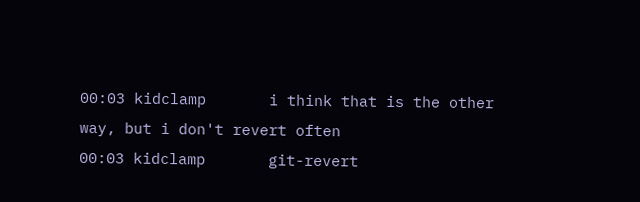00:03 kidclamp       i think that is the other way, but i don't revert often
00:03 kidclamp       git-revert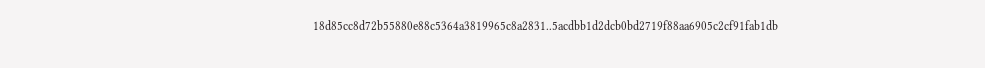18d85cc8d72b55880e88c5364a3819965c8a2831..5acdbb1d2dcb0bd2719f88aa6905c2cf91fab1db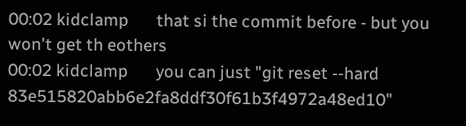00:02 kidclamp       that si the commit before - but you won't get th eothers
00:02 kidclamp       you can just "git reset --hard 83e515820abb6e2fa8ddf30f61b3f4972a48ed10"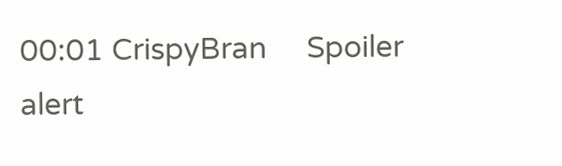00:01 CrispyBran     Spoiler alert